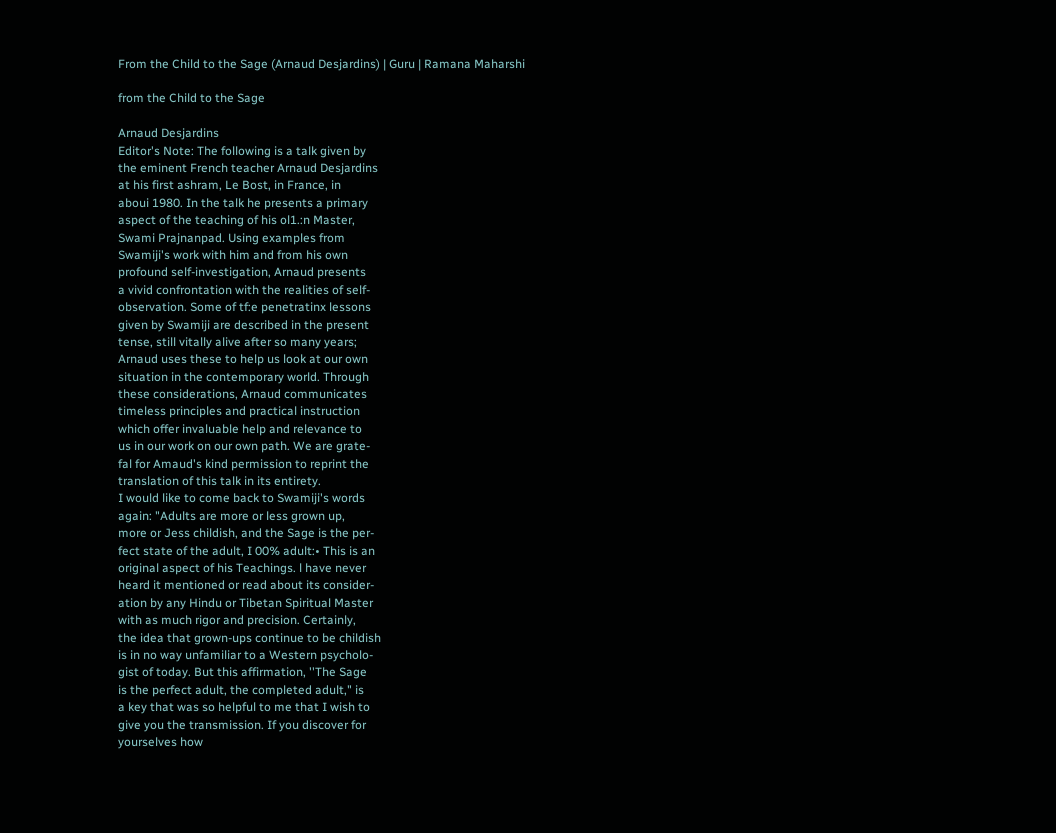From the Child to the Sage (Arnaud Desjardins) | Guru | Ramana Maharshi

from the Child to the Sage

Arnaud Desjardins
Editor's Note: The following is a talk given by
the eminent French teacher Arnaud Desjardins
at his first ashram, Le Bost, in France, in
aboui 1980. In the talk he presents a primary
aspect of the teaching of his ol1.:n Master,
Swami Prajnanpad. Using examples from
Swamiji's work with him and from his own
profound self-investigation, Arnaud presents
a vivid confrontation with the realities of self-
observation. Some of tf:e penetratinx lessons
given by Swamiji are described in the present
tense, still vitally alive after so many years;
Arnaud uses these to help us look at our own
situation in the contemporary world. Through
these considerations, Arnaud communicates
timeless principles and practical instruction
which offer invaluable help and relevance to
us in our work on our own path. We are grate-
fal for Amaud's kind permission to reprint the
translation of this talk in its entirety.
I would like to come back to Swamiji's words
again: "Adults are more or less grown up,
more or Jess childish, and the Sage is the per-
fect state of the adult, I 00% adult:• This is an
original aspect of his Teachings. l have never
heard it mentioned or read about its consider-
ation by any Hindu or Tibetan Spiritual Master
with as much rigor and precision. Certainly,
the idea that grown-ups continue to be childish
is in no way unfamiliar to a Western psycholo-
gist of today. But this affirmation, ''The Sage
is the perfect adult, the completed adult," is
a key that was so helpful to me that I wish to
give you the transmission. If you discover for
yourselves how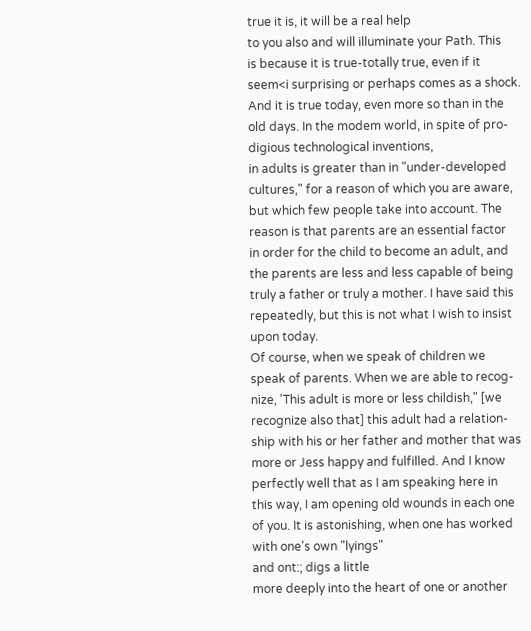true it is, it will be a real help
to you also and will illuminate your Path. This
is because it is true-totally true, even if it
seem<i surprising or perhaps comes as a shock.
And it is true today, even more so than in the
old days. In the modem world, in spite of pro-
digious technological inventions,
in adults is greater than in "under-developed
cultures," for a reason of which you are aware,
but which few people take into account. The
reason is that parents are an essential factor
in order for the child to become an adult, and
the parents are less and less capable of being
truly a father or truly a mother. I have said this
repeatedly, but this is not what I wish to insist
upon today.
Of course, when we speak of children we
speak of parents. When we are able to recog-
nize, 'This adult is more or less childish," [we
recognize also that] this adult had a relation-
ship with his or her father and mother that was
more or Jess happy and fulfilled. And I know
perfectly well that as I am speaking here in
this way, I am opening old wounds in each one
of you. It is astonishing, when one has worked
with one's own "lyings"
and ont:; digs a little
more deeply into the heart of one or another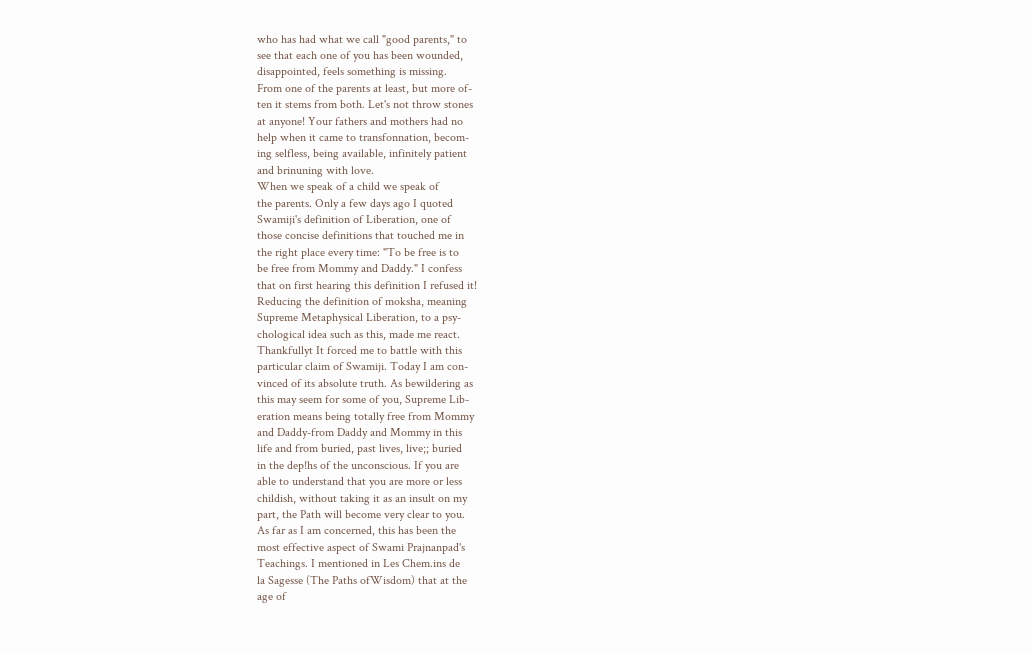who has had what we call "good parents," to
see that each one of you has been wounded,
disappointed, feels something is missing.
From one of the parents at least, but more of-
ten it stems from both. Let's not throw stones
at anyone! Your fathers and mothers had no
help when it came to transfonnation, becom-
ing selfless, being available, infinitely patient
and brinuning with love.
When we speak of a child we speak of
the parents. Only a few days ago I quoted
Swamiji's definition of Liberation, one of
those concise definitions that touched me in
the right place every time: "To be free is to
be free from Mommy and Daddy." I confess
that on first hearing this definition I refused it!
Reducing the definition of moksha, meaning
Supreme Metaphysical Liberation, to a psy-
chological idea such as this, made me react.
Thankfullyt It forced me to battle with this
particular claim of Swamiji. Today I am con-
vinced of its absolute truth. As bewildering as
this may seem for some of you, Supreme Lib-
eration means being totally free from Mommy
and Daddy-from Daddy and Mommy in this
life and from buried, past lives, live;; buried
in the dep!hs of the unconscious. If you are
able to understand that you are more or less
childish, without taking it as an insult on my
part, the Path will become very clear to you.
As far as I am concerned, this has been the
most effective aspect of Swami Prajnanpad's
Teachings. I mentioned in Les Chem.ins de
la Sagesse (The Paths ofWisdom) that at the
age of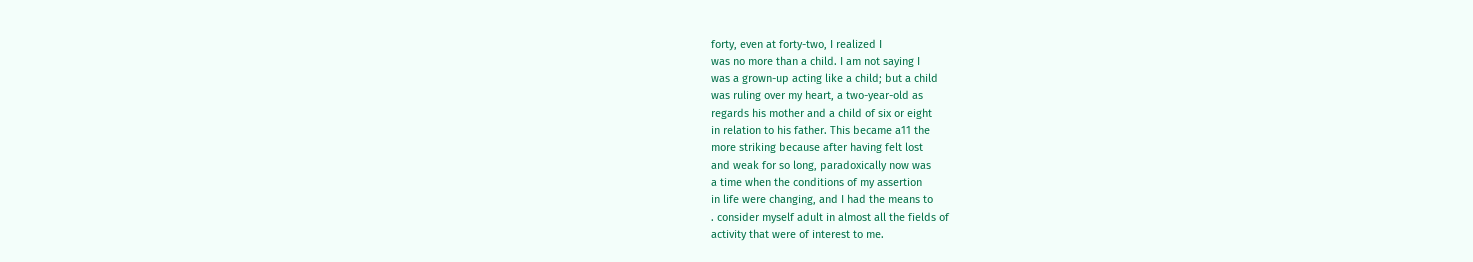forty, even at forty-two, I realized I
was no more than a child. I am not saying I
was a grown-up acting like a child; but a child
was ruling over my heart, a two-year-old as
regards his mother and a child of six or eight
in relation to his father. This became a11 the
more striking because after having felt lost
and weak for so long, paradoxically now was
a time when the conditions of my assertion
in life were changing, and I had the means to
. consider myself adult in almost all the fields of
activity that were of interest to me.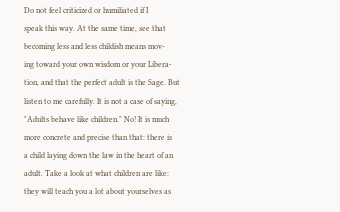Do not feel criticized or humiliated if I
speak this way. At the same time, see that
becoming less and less childish means mov-
ing toward your own wisdom or your Libera-
tion, and that the perfect adult is the Sage. But
listen to me carefully. It is not a case of saying,
"Adults behave like children." No! It is much
more concrete and precise than that: there is
a child laying down the law in the heart of an
adult. Take a look at what children are like:
they will teach you a lot about yourselves as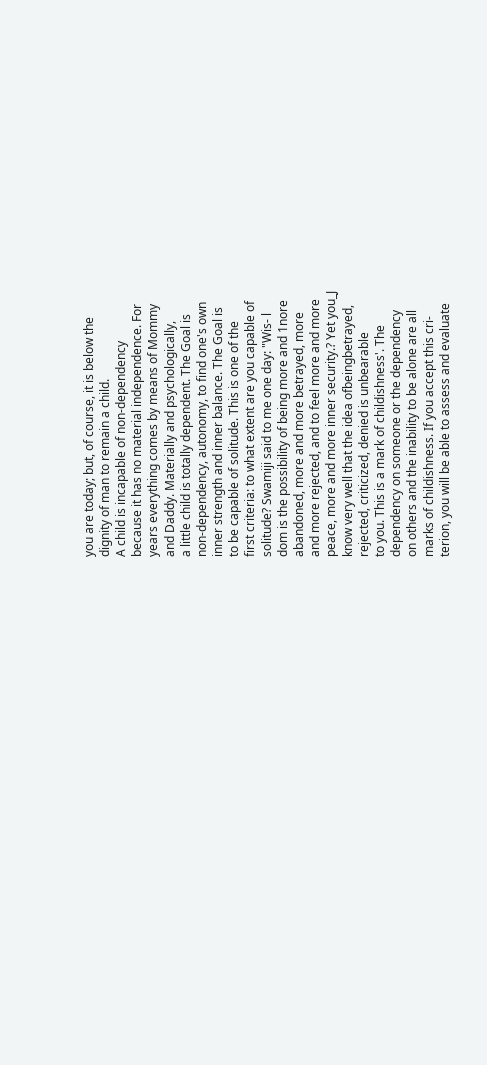you are today; but, of course, it is below the
dignity of man to remain a child.
A child is incapable of non-dependency
because it has no material independence. For
years everything comes by means of Mommy
and Daddy. Materially and psychologically,
a little child is totally dependent. The Goal is
non-dependency, autonomy, to find one's own
inner strength and inner balance. The Goal is
to be capable of solitude. This is one of the
first criteria: to what extent are you capable of
solitude? Swamiji said to me one day: "Wis- l
dom is the possibility of being more and 1nore
abandoned, more and more betrayed, more
and more rejected, and to feel more and more
peace, more and more inner security.? Yet you_J
know very well that the idea ofbeingbetrayed,
rejected, criticized, denied is unbearable
to you. This is a mark of childishness'. The
dependency on someone or the dependency
on others and the inability to be alone are all
marks of childishness. If you accept this cri-
terion, you will be able to assess and evaluate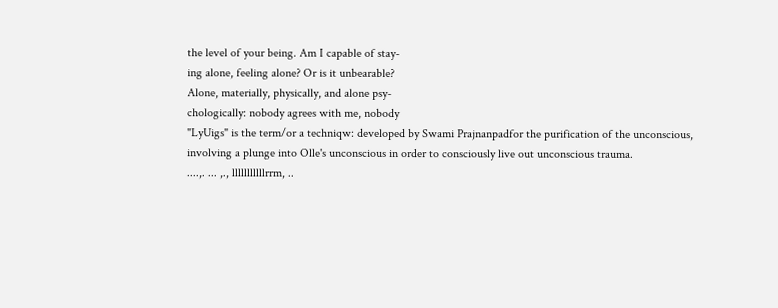the level of your being. Am I capable of stay-
ing alone, feeling alone? Or is it unbearable?
Alone, materially, physically, and alone psy-
chologically: nobody agrees with me, nobody
"LyUigs" is the term/or a techniqw: developed by Swami Prajnanpadfor the purification of the unconscious,
involving a plunge into Olle's unconscious in order to consciously live out unconscious trauma.
....,. ... ,., lllllllllllrrm, ..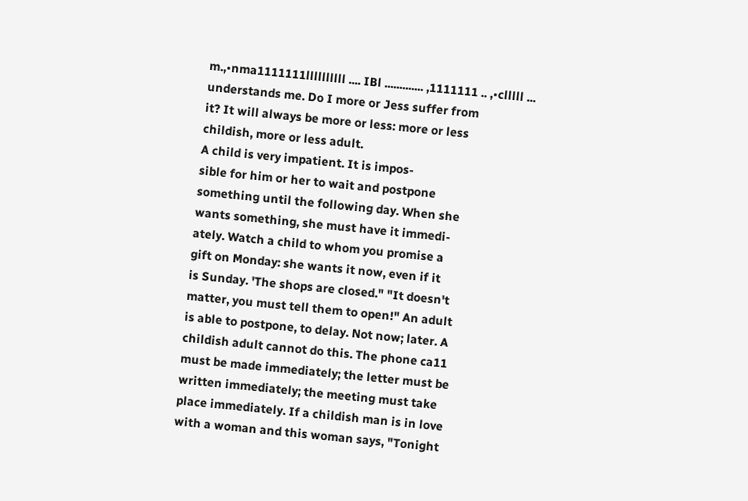m.,•nma1111111llllllllll .... IBl ............. ,1111111 .. ,•clllll ...
understands me. Do I more or Jess suffer from
it? It will always be more or less: more or less
childish, more or less adult.
A child is very impatient. It is impos-
sible for him or her to wait and postpone
something until the following day. When she
wants something, she must have it immedi-
ately. Watch a child to whom you promise a
gift on Monday: she wants it now, even if it
is Sunday. 'The shops are closed." "It doesn't
matter, you must tell them to open!" An adult
is able to postpone, to delay. Not now; later. A
childish adult cannot do this. The phone ca11
must be made immediately; the letter must be
written immediately; the meeting must take
place immediately. If a childish man is in love
with a woman and this woman says, "Tonight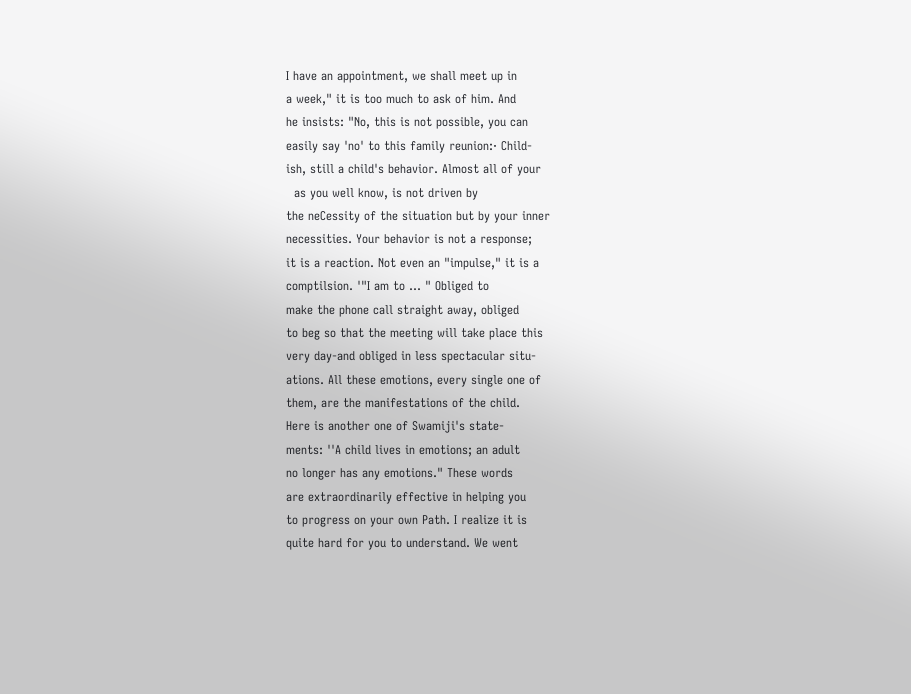I have an appointment, we shall meet up in
a week," it is too much to ask of him. And
he insists: "No, this is not possible, you can
easily say 'no' to this family reunion:· Child-
ish, still a child's behavior. Almost all of your
  as you well know, is not driven by
the neCessity of the situation but by your inner
necessities. Your behavior is not a response;
it is a reaction. Not even an "impulse," it is a
comptilsion. '"I am to ... " Obliged to
make the phone call straight away, obliged
to beg so that the meeting will take place this
very day-and obliged in less spectacular situ-
ations. All these emotions, every single one of
them, are the manifestations of the child.
Here is another one of Swamiji's state-
ments: ''A child lives in emotions; an adult
no longer has any emotions." These words
are extraordinarily effective in helping you
to progress on your own Path. I realize it is
quite hard for you to understand. We went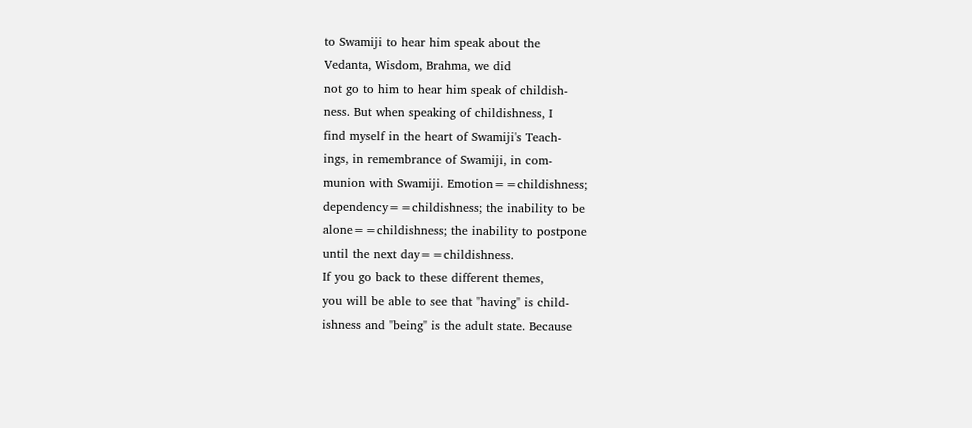to Swamiji to hear him speak about the
Vedanta, Wisdom, Brahma, we did
not go to him to hear him speak of childish-
ness. But when speaking of childishness, I
find myself in the heart of Swamiji's Teach-
ings, in remembrance of Swamiji, in com-
munion with Swamiji. Emotion==childishness;
dependency==childishness; the inability to be
alone==childishness; the inability to postpone
until the next day==childishness.
If you go back to these different themes,
you will be able to see that "having" is child-
ishness and "being" is the adult state. Because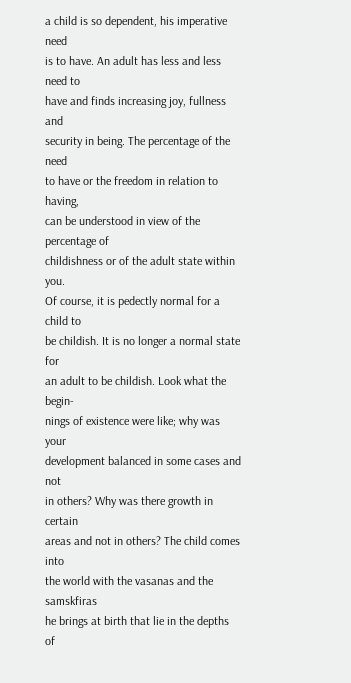a child is so dependent, his imperative need
is to have. An adult has less and less need to
have and finds increasing joy, fullness and
security in being. The percentage of the need
to have or the freedom in relation to having,
can be understood in view of the percentage of
childishness or of the adult state within you.
Of course, it is pedectly normal for a child to
be childish. It is no longer a normal state for
an adult to be childish. Look what the begin-
nings of existence were like; why was your
development balanced in some cases and not
in others? Why was there growth in certain
areas and not in others? The child comes into
the world with the vasanas and the samskfiras
he brings at birth that lie in the depths of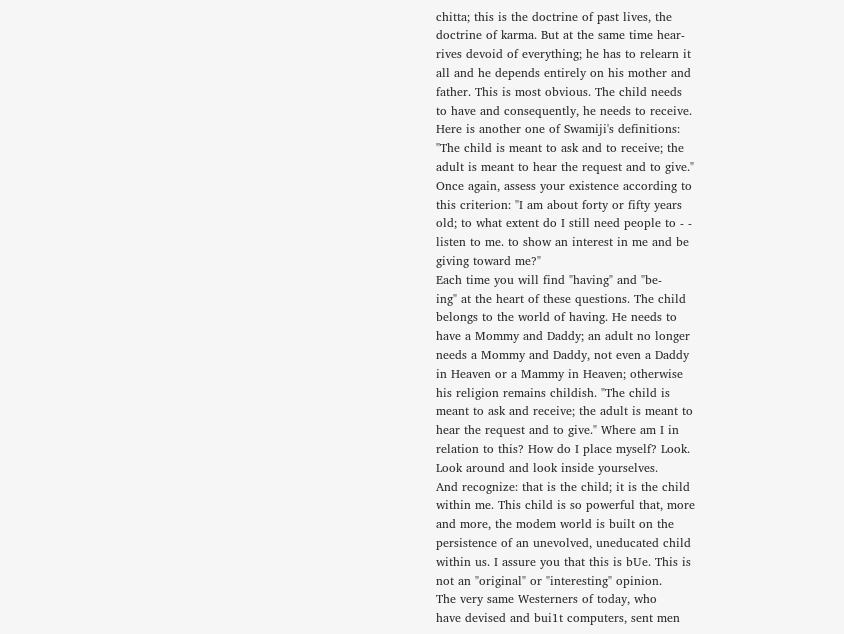chitta; this is the doctrine of past lives, the
doctrine of karma. But at the same time hear-
rives devoid of everything; he has to relearn it
all and he depends entirely on his mother and
father. This is most obvious. The child needs
to have and consequently, he needs to receive.
Here is another one of Swamiji's definitions:
''The child is meant to ask and to receive; the
adult is meant to hear the request and to give."
Once again, assess your existence according to
this criterion: "I am about forty or fifty years
old; to what extent do I still need people to - -
listen to me. to show an interest in me and be
giving toward me?"
Each time you will find "having" and "be-
ing" at the heart of these questions. The child
belongs to the world of having. He needs to
have a Mommy and Daddy; an adult no longer
needs a Mommy and Daddy, not even a Daddy
in Heaven or a Mammy in Heaven; otherwise
his religion remains childish. "The child is
meant to ask and receive; the adult is meant to
hear the request and to give." Where am I in
relation to this? How do I place myself? Look.
Look around and look inside yourselves.
And recognize: that is the child; it is the child
within me. This child is so powerful that, more
and more, the modem world is built on the
persistence of an unevolved, uneducated child
within us. I assure you that this is bUe. This is
not an "original" or "interesting" opinion.
The very same Westerners of today, who
have devised and bui1t computers, sent men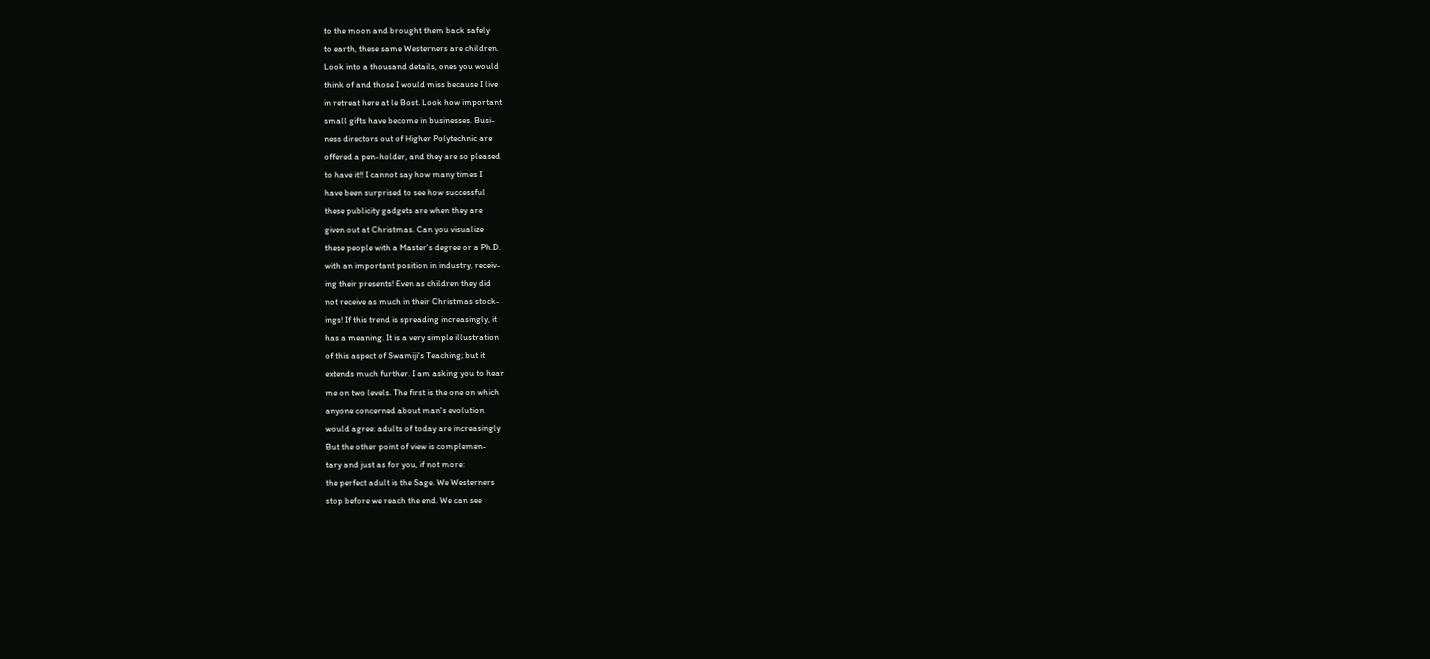to the moon and brought them back safely
to earth, these same Westerners are children.
Look into a thousand details, ones you would
think of and those I would miss because I live
in retreat here at le Bost. Look how important
small gifts have become in businesses. Busi-
ness directors out of Higher Polytechnic are
offered a pen-holder, and they are so pleased
to have it!! I cannot say how many times I
have been surprised to see how successful
these publicity gadgets are when they are
given out at Christmas. Can you visualize
these people with a Master's degree or a Ph.D.
with an important position in industry, receiv-
ing their presents! Even as children they did
not receive as much in their Christmas stock-
ings! If this trend is spreading increasingly, it
has a meaning. It is a very simple illustration
of this aspect of Swamiji's Teaching; but it
extends much further. I am asking you to hear
me on two levels. The first is the one on which
anyone concerned about man's evolution
would agree: adults of today are increasingly
But the other point of view is complemen-
tary and just as for you, if not more:
the perfect adult is the Sage. We Westerners
stop before we reach the end. We can see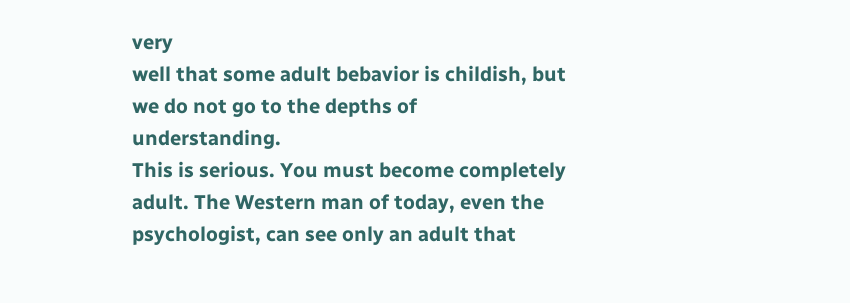very
well that some adult bebavior is childish, but
we do not go to the depths of understanding.
This is serious. You must become completely
adult. The Western man of today, even the
psychologist, can see only an adult that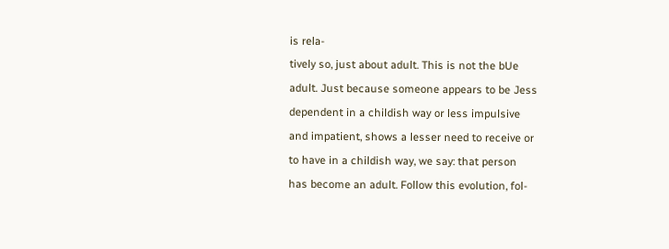is rela-
tively so, just about adult. This is not the bUe
adult. Just because someone appears to be Jess
dependent in a childish way or less impulsive
and impatient, shows a lesser need to receive or
to have in a childish way, we say: that person
has become an adult. Follow this evolution, fol-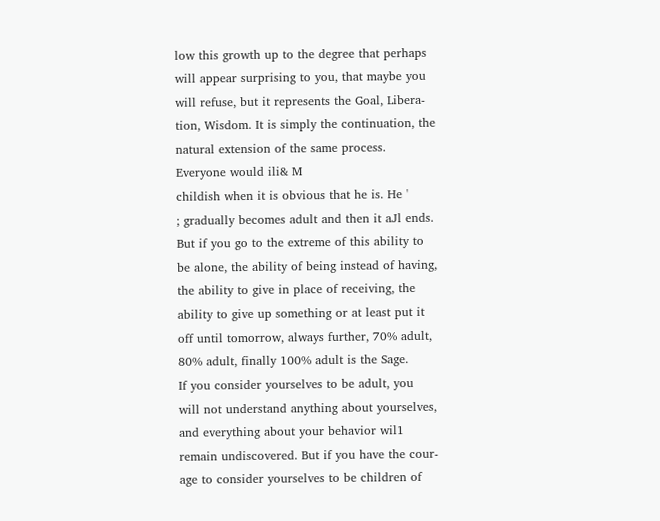low this growth up to the degree that perhaps
will appear surprising to you, that maybe you
will refuse, but it represents the Goal, Libera-
tion, Wisdom. It is simply the continuation, the
natural extension of the same process.
Everyone would ili& M
childish when it is obvious that he is. He '
; gradually becomes adult and then it aJl ends.
But if you go to the extreme of this ability to
be alone, the ability of being instead of having,
the ability to give in place of receiving, the
ability to give up something or at least put it
off until tomorrow, always further, 70% adult,
80% adult, finally 100% adult is the Sage.
If you consider yourselves to be adult, you
will not understand anything about yourselves,
and everything about your behavior wil1
remain undiscovered. But if you have the cour-
age to consider yourselves to be children of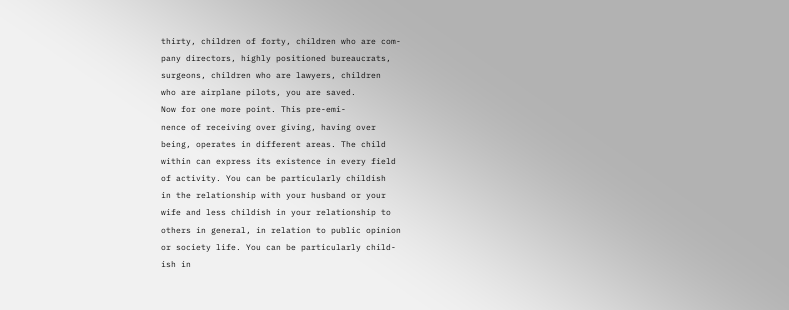thirty, children of forty, children who are com-
pany directors, highly positioned bureaucrats,
surgeons, children who are lawyers, children
who are airplane pilots, you are saved.
Now for one more point. This pre-emi-
nence of receiving over giving, having over
being, operates in different areas. The child
within can express its existence in every field
of activity. You can be particularly childish
in the relationship with your husband or your
wife and less childish in your relationship to
others in general, in relation to public opinion
or society life. You can be particularly child-
ish in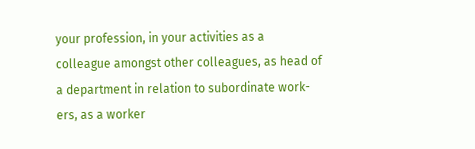your profession, in your activities as a
colleague amongst other colleagues, as head of
a department in relation to subordinate work-
ers, as a worker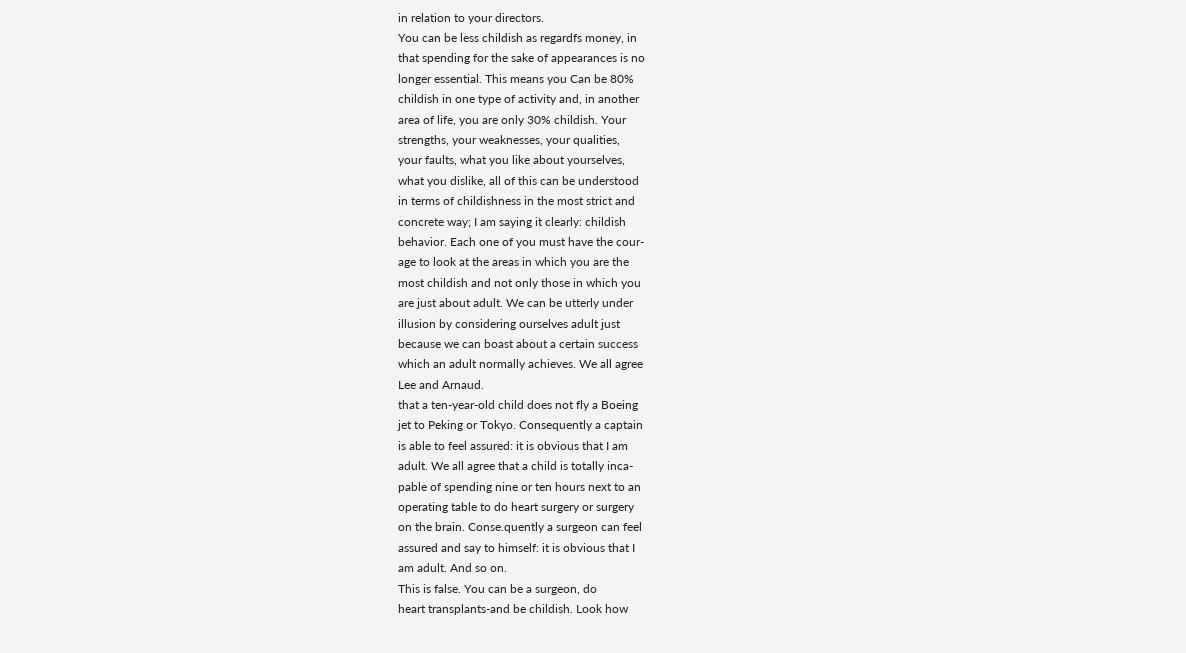in relation to your directors.
You can be less childish as regardfs money, in
that spending for the sake of appearances is no
longer essential. This means you Can be 80%
childish in one type of activity and, in another
area of life, you are only 30% childish. Your
strengths, your weaknesses, your qualities,
your faults, what you like about yourselves,
what you dislike, all of this can be understood
in terms of childishness in the most strict and
concrete way; I am saying it clearly: childish
behavior. Each one of you must have the cour-
age to look at the areas in which you are the
most childish and not only those in which you
are just about adult. We can be utterly under
illusion by considering ourselves adult just
because we can boast about a certain success
which an adult normally achieves. We all agree
Lee and Arnaud.
that a ten-year-old child does not fly a Boeing
jet to Peking or Tokyo. Consequently a captain
is able to feel assured: it is obvious that I am
adult. We all agree that a child is totally inca-
pable of spending nine or ten hours next to an
operating table to do heart surgery or surgery
on the brain. Conse.quently a surgeon can feel
assured and say to himself: it is obvious that I
am adult. And so on.
This is false. You can be a surgeon, do
heart transplants-and be childish. Look how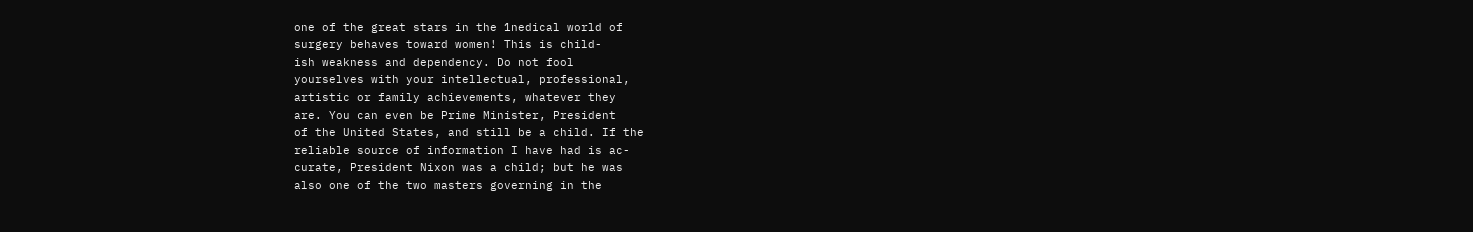one of the great stars in the 1nedical world of
surgery behaves toward women! This is child-
ish weakness and dependency. Do not fool
yourselves with your intellectual, professional,
artistic or family achievements, whatever they
are. You can even be Prime Minister, President
of the United States, and still be a child. If the
reliable source of information I have had is ac-
curate, President Nixon was a child; but he was
also one of the two masters governing in the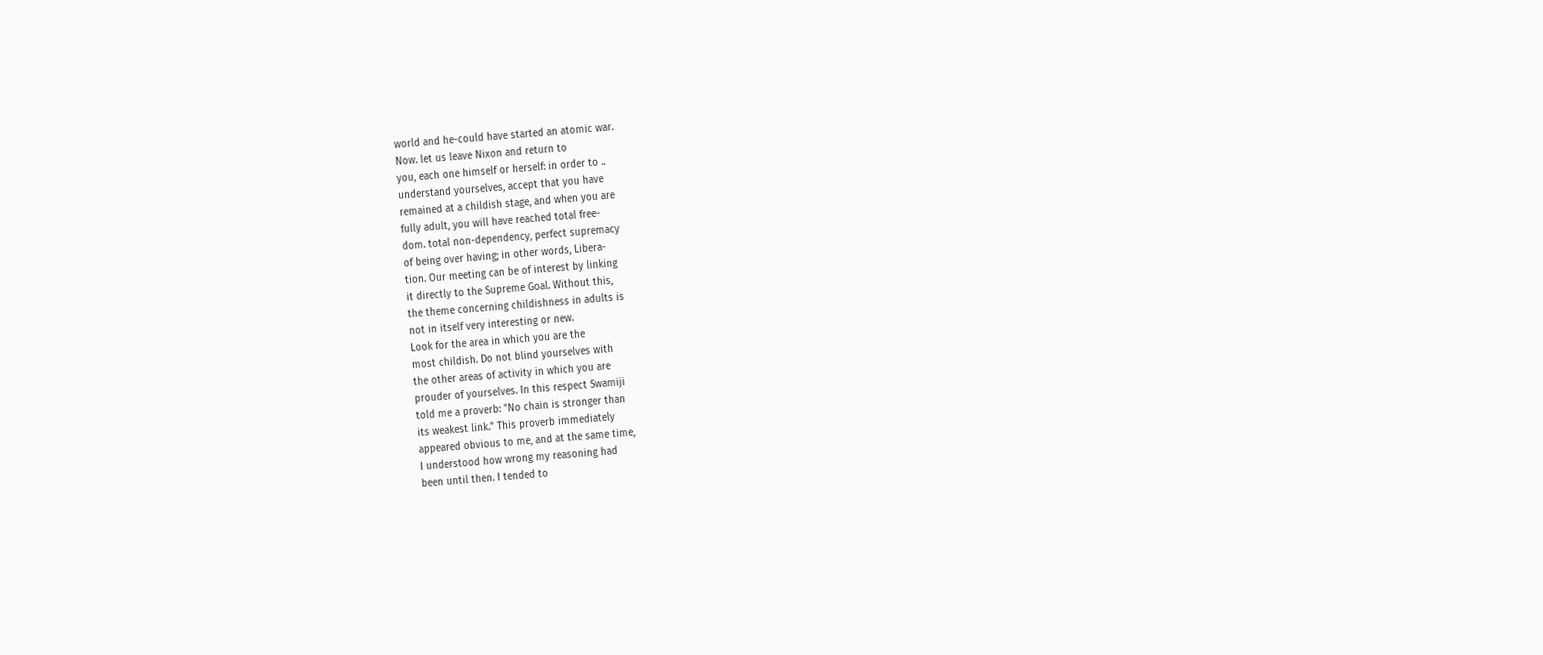world and he-could have started an atomic war.
Now. let us leave Nixon and return to
you, each one himself or herself: in order to ..
understand yourselves, accept that you have
remained at a childish stage, and when you are
fully adult, you will have reached total free-
dom. total non-dependency, perfect supremacy
of being over having; in other words, Libera-
tion. Our meeting can be of interest by linking
it directly to the Supreme Goal. Without this,
the theme concerning childishness in adults is
not in itself very interesting or new.
Look for the area in which you are the
most childish. Do not blind yourselves with
the other areas of activity in which you are
prouder of yourselves. In this respect Swamiji
told me a proverb: "No chain is stronger than
its weakest link." This proverb immediately
appeared obvious to me, and at the same time,
I understood how wrong my reasoning had
been until then. I tended to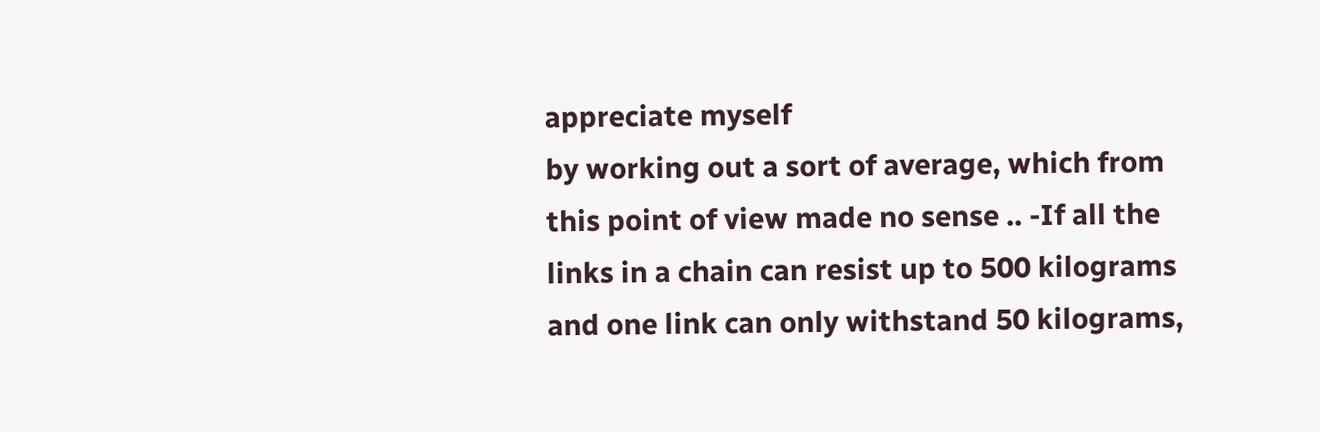appreciate myself
by working out a sort of average, which from
this point of view made no sense .. -If all the
links in a chain can resist up to 500 kilograms
and one link can only withstand 50 kilograms,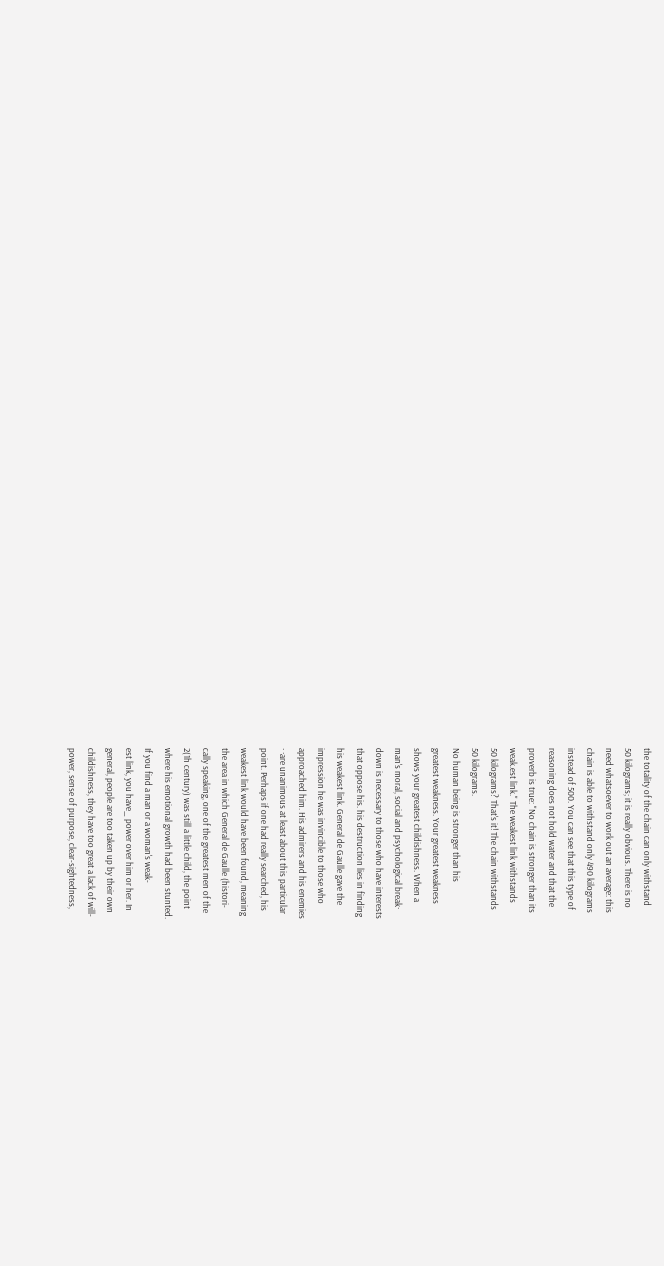the totality of the chain can only withstand
50 kilograms; it is really obvious. There is no
need whatsoever to work out an average: this
chain is able to withstand only 490 kilograms
instead of 500. You can see that this type of
reasoning does not hold water and that the
proverb is true: "No chain is stronger than its
weak.est link." The weakest link withstands
50 kilograms? That's it! The chain withstands
50 kilograms.
No human being is stronger than his
greatest weakness. Your greatest weakness
shows your greatest childishness. When a
man's moral, social and psychological break·
down is necessary to those who have interests
that oppose his. his destruction lies in finding
his weakest link. General de Gaulle gave the
impression he was invincible to those who
approached him. His admirers and his enemies
· ·are unanimous at least about this particular
point. Perhaps if one had really searched, his
weakest link would have been found, meaning
the area in which General de Gaulle (histori-
cally speaking, one of the greatest men of the
2(1h century) was still a little child, the point
where his emotional growth had been stunted.
If you find a man or a woman's weak-
est link, you have_ power over him or her. In
general, people are too taken up by their own
childishness, they have too great a lack of will-
power, sense of purpose, clear-sightedness,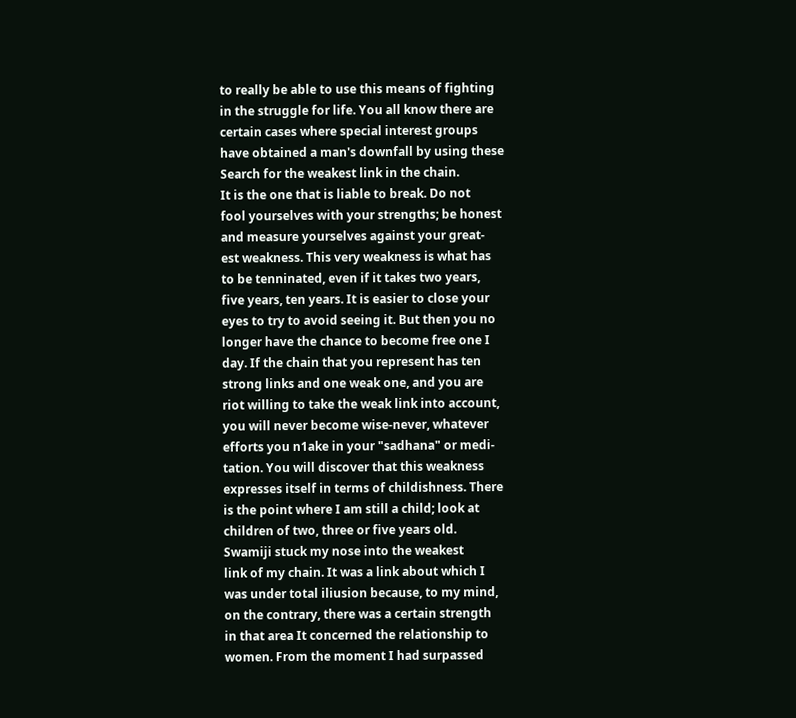to really be able to use this means of fighting
in the struggle for life. You all know there are
certain cases where special interest groups
have obtained a man's downfall by using these
Search for the weakest link in the chain.
It is the one that is liable to break. Do not
fool yourselves with your strengths; be honest
and measure yourselves against your great-
est weakness. This very weakness is what has
to be tenninated, even if it takes two years,
five years, ten years. It is easier to close your
eyes to try to avoid seeing it. But then you no
longer have the chance to become free one I
day. If the chain that you represent has ten
strong links and one weak one, and you are
riot willing to take the weak link into account,
you will never become wise-never, whatever
efforts you n1ake in your "sadhana" or medi-
tation. You will discover that this weakness
expresses itself in terms of childishness. There
is the point where I am still a child; look at
children of two, three or five years old.
Swamiji stuck my nose into the weakest
link of my chain. It was a link about which I
was under total iliusion because, to my mind,
on the contrary, there was a certain strength
in that area It concerned the relationship to
women. From the moment I had surpassed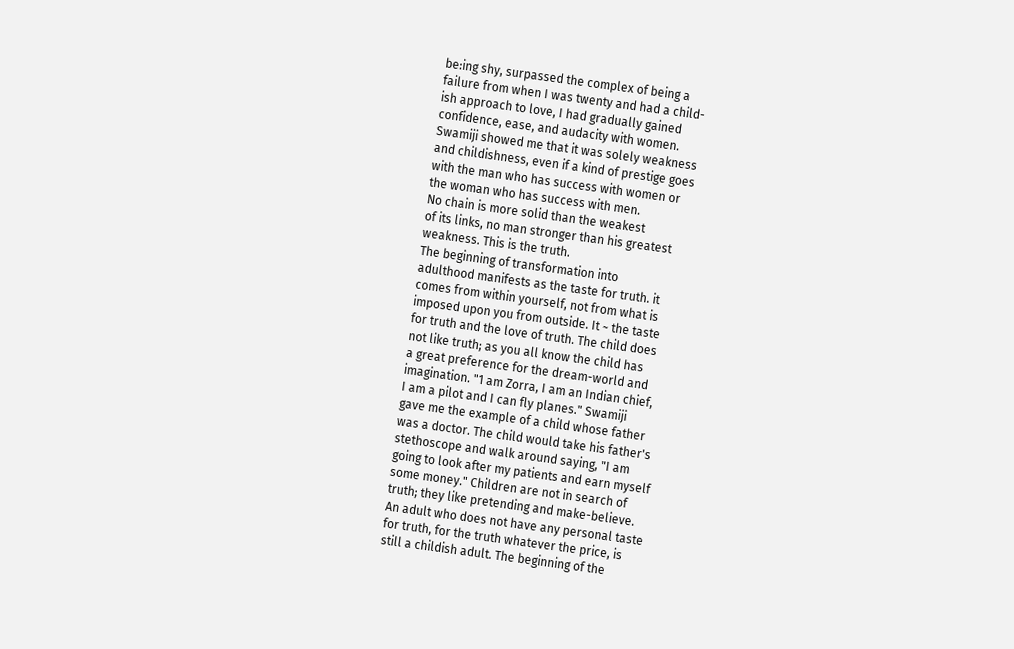be:ing shy, surpassed the complex of being a
failure from when I was twenty and had a child-
ish approach to love, I had gradually gained
confidence, ease, and audacity with women.
Swamiji showed me that it was solely weakness
and childishness, even if a kind of prestige goes
with the man who has success with women or
the woman who has success with men.
No chain is more solid than the weakest
of its links, no man stronger than his greatest
weakness. This is the truth.
The beginning of transformation into
adulthood manifests as the taste for truth. it
comes from within yourself, not from what is
imposed upon you from outside. It ~ the taste
for truth and the love of truth. The child does
not like truth; as you all know the child has
a great preference for the dream-world and
imagination. "1 am Zorra, I am an Indian chief,
I am a pilot and I can fly planes." Swamiji
gave me the example of a child whose father
was a doctor. The child would take his father's
stethoscope and walk around saying, "I am
going to look after my patients and earn myself
some money." Children are not in search of
truth; they like pretending and make-believe.
An adult who does not have any personal taste
for truth, for the truth whatever the price, is
still a childish adult. The beginning of the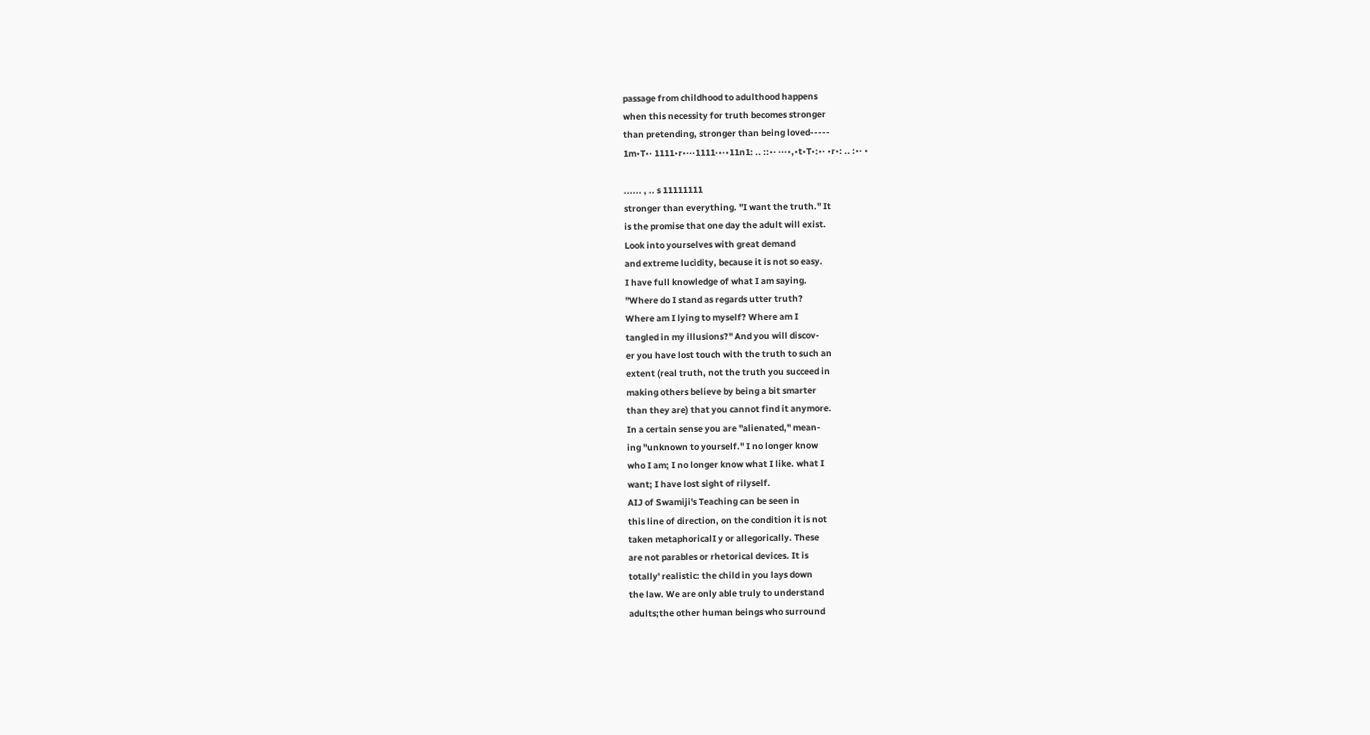passage from childhood to adulthood happens
when this necessity for truth becomes stronger
than pretending, stronger than being loved-----
1m•T•· 1111•r•···1111·•·•11n1: .. ::•· ···•,•t•T•:•· •r•: .. :•· •

...... , .. s 11111111
stronger than everything. "I want the truth." It
is the promise that one day the adult will exist.
Look into yourselves with great demand
and extreme lucidity, because it is not so easy.
I have full knowledge of what I am saying.
"Where do I stand as regards utter truth?
Where am I lying to myself? Where am I
tangled in my illusions?" And you will discov-
er you have lost touch with the truth to such an
extent (real truth, not the truth you succeed in
making others believe by being a bit smarter
than they are) that you cannot find it anymore.
In a certain sense you are "alienated," mean-
ing ''unknown to yourself." I no longer know
who I am; I no longer know what I like. what I
want; I have lost sight of rilyself.
AIJ of Swamiji's Teaching can be seen in
this line of direction, on the condition it is not
taken metaphoricalI y or allegorically. These
are not parables or rhetorical devices. It is
totally' realistic: the child in you lays down
the law. We are only able truly to understand
adults;the other human beings who surround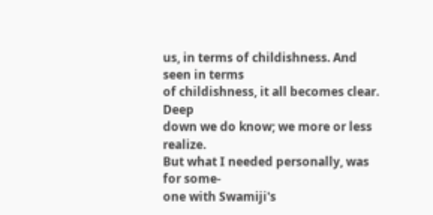us, in terms of childishness. And seen in terms
of childishness, it all becomes clear. Deep
down we do know; we more or less realize.
But what I needed personally, was for some-
one with Swamiji's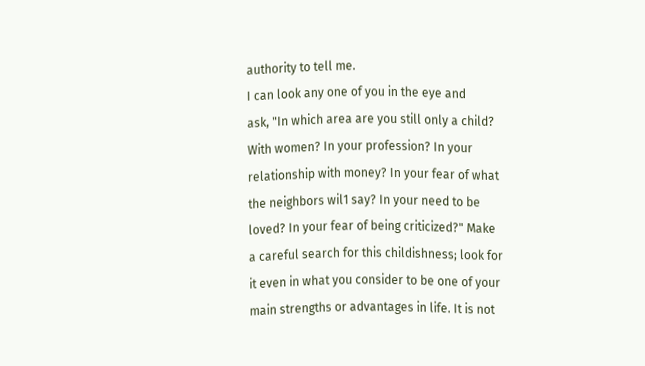authority to tell me.
I can look any one of you in the eye and
ask, "In which area are you still only a child?
With women? In your profession? In your
relationship with money? In your fear of what
the neighbors wil1 say? In your need to be
loved? In your fear of being criticized?" Make
a careful search for this childishness; look for
it even in what you consider to be one of your
main strengths or advantages in life. It is not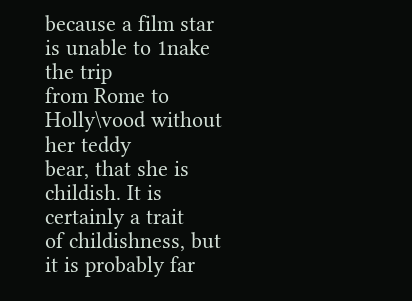because a film star is unable to 1nake the trip
from Rome to Holly\vood without her teddy
bear, that she is childish. It is certainly a trait
of childishness, but it is probably far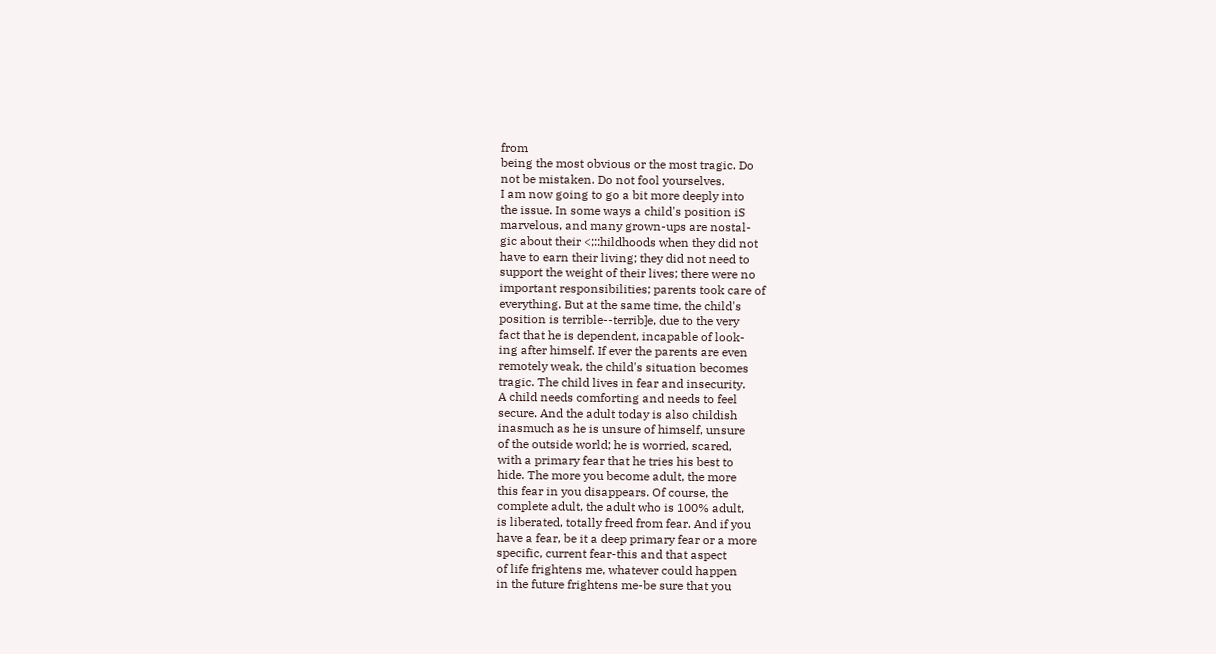from
being the most obvious or the most tragic. Do
not be mistaken. Do not fool yourselves.
I am now going to go a bit more deeply into
the issue. In some ways a child's position iS
marvelous, and many grown-ups are nostal-
gic about their <;::hildhoods when they did not
have to earn their living; they did not need to
support the weight of their lives; there were no
important responsibilities; parents took care of
everything. But at the same time, the child's
position is terrible--terrib]e, due to the very
fact that he is dependent, incapable of look-
ing after himself. If ever the parents are even
remotely weak, the child's situation becomes
tragic. The child lives in fear and insecurity.
A child needs comforting and needs to feel
secure. And the adult today is also childish
inasmuch as he is unsure of himself, unsure
of the outside world; he is worried, scared,
with a primary fear that he tries his best to
hide. The more you become adult, the more
this fear in you disappears. Of course, the
complete adult, the adult who is 100% adult,
is liberated, totally freed from fear. And if you
have a fear, be it a deep primary fear or a more
specific, current fear-this and that aspect
of life frightens me, whatever could happen
in the future frightens me-be sure that you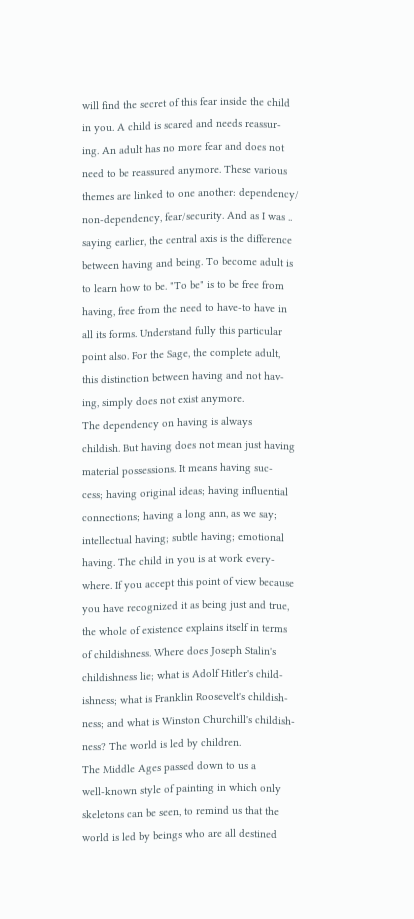will find the secret of this fear inside the child
in you. A child is scared and needs reassur-
ing. An adult has no more fear and does not
need to be reassured anymore. These various
themes are linked to one another: dependency/
non-dependency, fear/security. And as I was ..
saying earlier, the central axis is the difference
between having and being. To become adult is
to learn how to be. "To be" is to be free from
having, free from the need to have-to have in
all its forms. Understand fully this particular
point also. For the Sage, the complete adult,
this distinction between having and not hav-
ing, simply does not exist anymore.
The dependency on having is always
childish. But having does not mean just having
material possessions. It means having suc-
cess; having original ideas; having influential
connections; having a long ann, as we say;
intellectual having; subtle having; emotional
having. The child in you is at work every-
where. If you accept this point of view because
you have recognized it as being just and true,
the whole of existence explains itself in terms
of childishness. Where does Joseph Stalin's
childishness lie; what is Adolf Hitler's child-
ishness; what is Franklin Roosevelt's childish-
ness; and what is Winston Churchill's childish-
ness? The world is led by children.
The Middle Ages passed down to us a
well-known style of painting in which only
skeletons can be seen, to remind us that the
world is led by beings who are all destined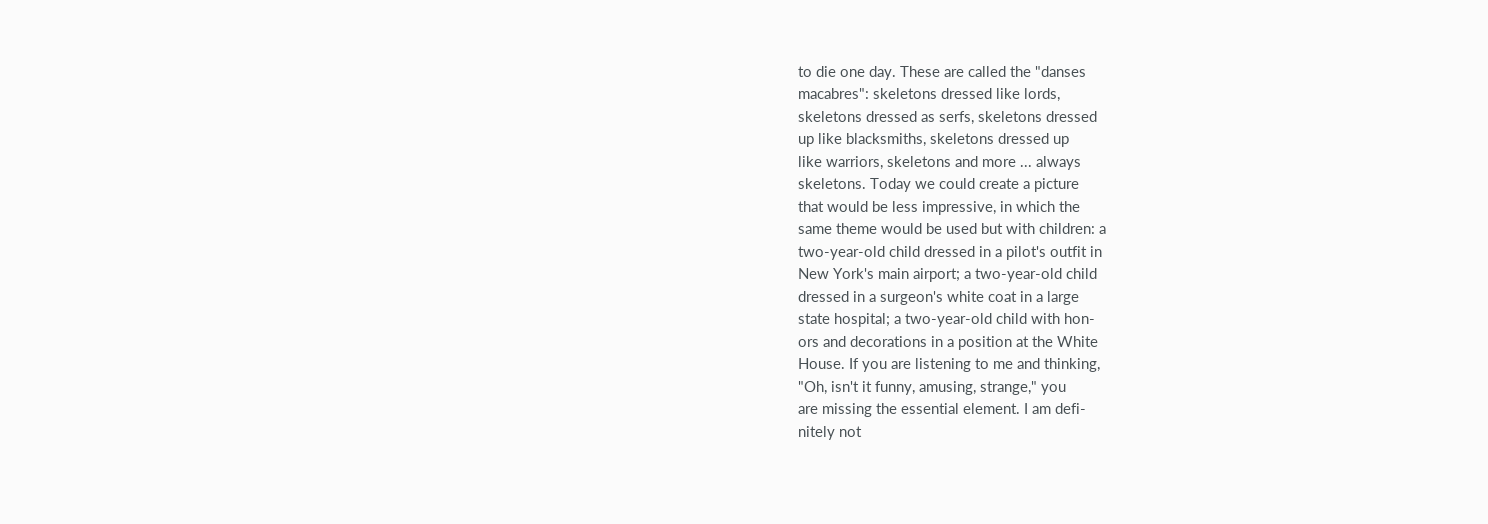to die one day. These are called the "danses
macabres": skeletons dressed like lords,
skeletons dressed as serfs, skeletons dressed
up like blacksmiths, skeletons dressed up
like warriors, skeletons and more ... always
skeletons. Today we could create a picture
that would be less impressive, in which the
same theme would be used but with children: a
two-year-old child dressed in a pilot's outfit in
New York's main airport; a two-year-old child
dressed in a surgeon's white coat in a large
state hospital; a two-year-old child with hon-
ors and decorations in a position at the White
House. If you are listening to me and thinking,
"Oh, isn't it funny, amusing, strange," you
are missing the essential element. I am defi-
nitely not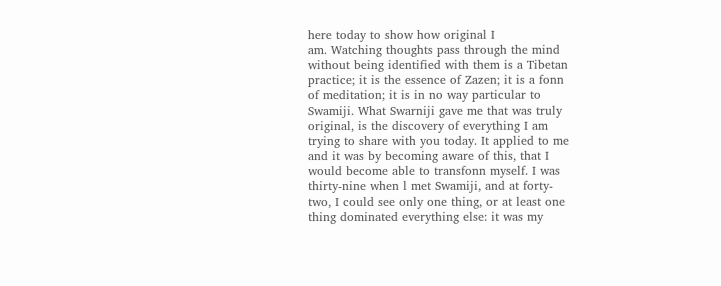here today to show how original I
am. Watching thoughts pass through the mind
without being identified with them is a Tibetan
practice; it is the essence of Zazen; it is a fonn
of meditation; it is in no way particular to
Swamiji. What Swarniji gave me that was truly
original, is the discovery of everything I am
trying to share with you today. It applied to me
and it was by becoming aware of this, that I
would become able to transfonn myself. I was
thirty-nine when l met Swamiji, and at forty-
two, I could see only one thing, or at least one
thing dominated everything else: it was my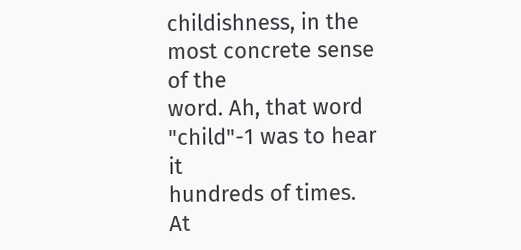childishness, in the most concrete sense of the
word. Ah, that word "child"-1 was to hear it
hundreds of times.
At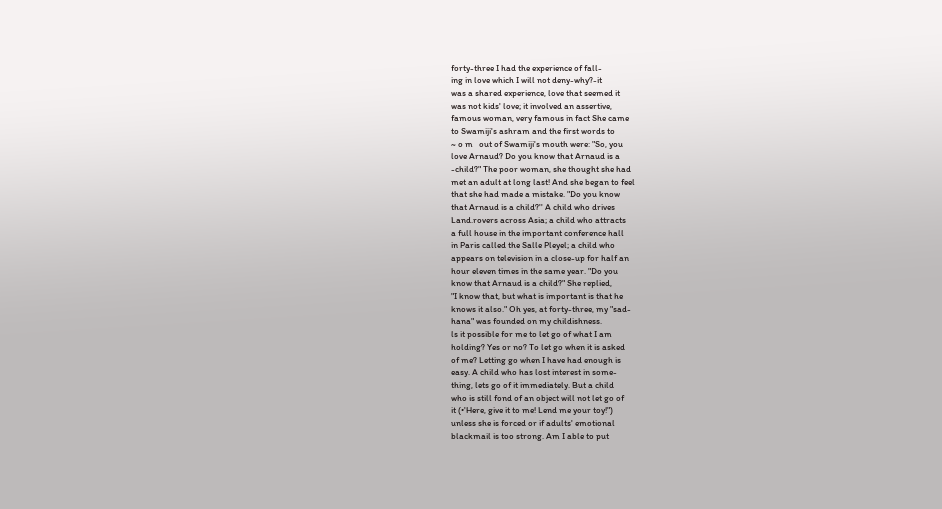forty-three I had the experience of fall-
ing in love which I will not deny-why?-it
was a shared experience, love that seemed it
was not kids' love; it involved an assertive,
famous woman, very famous in fact She came
to Swamiji's ashram and the first words to
~ o m   out of Swamiji's mouth were: "So, you
love Arnaud? Do you know that Arnaud is a
-child?" The poor woman, she thought she had
met an adult at long last! And she began to feel
that she had made a mistake. "Do you know
that Arnaud is a child?'' A child who drives
Land.rovers across Asia; a child who attracts
a full house in the important conference hall
in Paris called the Salle Pleyel; a child who
appears on television in a close-up for half an
hour eleven times in the same year. "Do you
know that Arnaud is a child?" She replied,
"I know that, but what is important is that he
knows it also." Oh yes, at forty-three, my "sad-
hana" was founded on my childishness.
ls it possible for me to let go of what I am
holding? Yes or no? To let go when it is asked
of me? Letting go when I have had enough is
easy. A child who has lost interest in some-
thing, lets go of it immediately. But a child
who is still fond of an object will not let go of
it (•'Here, give it to me! Lend me your toy!")
unless she is forced or if adults' emotional
blackmail is too strong. Am I able to put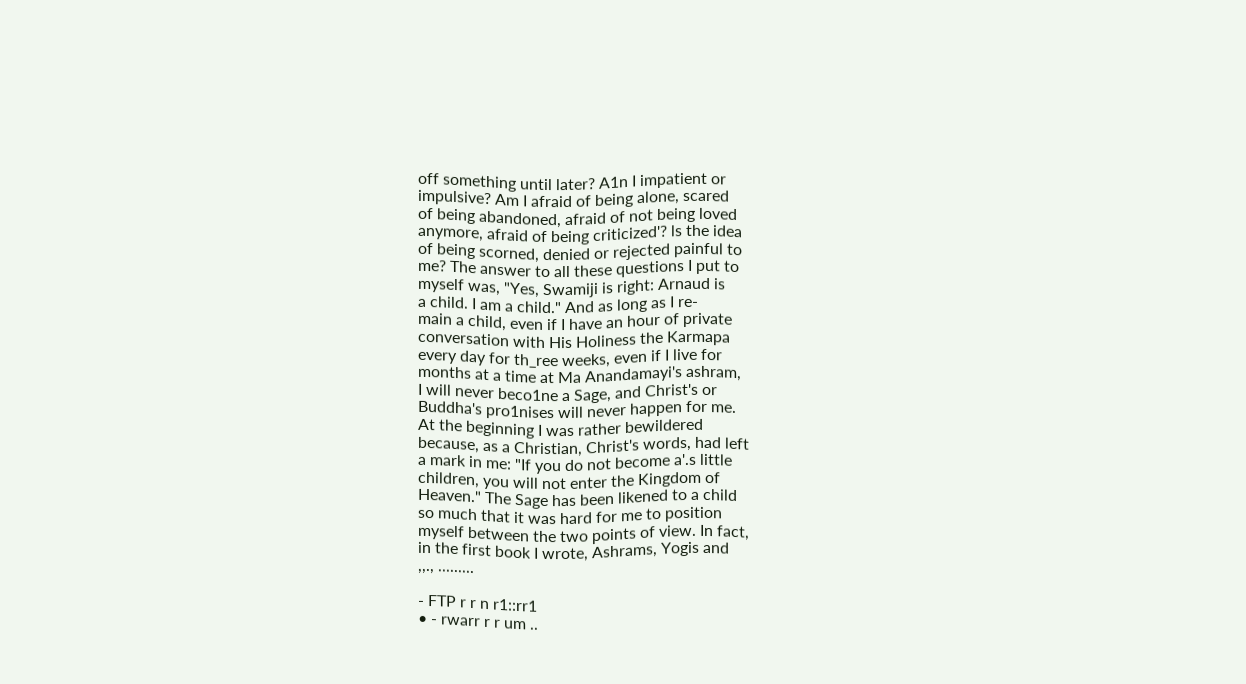off something until later? A1n I impatient or
impulsive? Am I afraid of being alone, scared
of being abandoned, afraid of not being loved
anymore, afraid of being criticized'? ls the idea
of being scorned, denied or rejected painful to
me? The answer to all these questions I put to
myself was, "Yes, Swamiji is right: Arnaud is
a child. I am a child." And as long as I re-
main a child, even if I have an hour of private
conversation with His Holiness the Karmapa
every day for th_ree weeks, even if I live for
months at a time at Ma Anandamayi's ashram,
I will never beco1ne a Sage, and Christ's or
Buddha's pro1nises will never happen for me.
At the beginning I was rather bewildered
because, as a Christian, Christ's words, had left
a mark in me: "If you do not become a'.s little
children, you will not enter the Kingdom of
Heaven." The Sage has been likened to a child
so much that it was hard for me to position
myself between the two points of view. In fact,
in the first book I wrote, Ashrams, Yogis and
,,., .........

- FTP r r n r1::rr1
• - rwarr r r um ..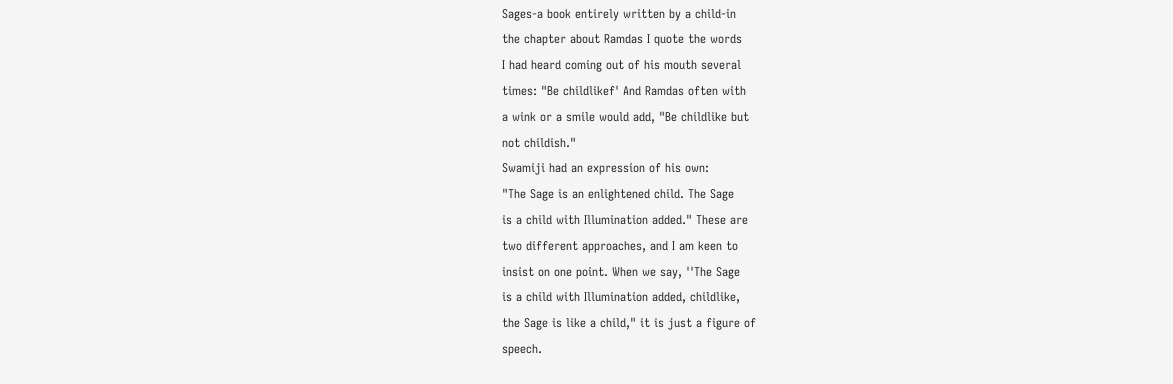Sages-a book entirely written by a child-in
the chapter about Ramdas I quote the words
I had heard coming out of his mouth several
times: "Be childlikef' And Ramdas often with
a wink or a smile would add, "Be childlike but
not childish."
Swamiji had an expression of his own:
"The Sage is an enlightened child. The Sage
is a child with Illumination added." These are
two different approaches, and I am keen to
insist on one point. When we say, ''The Sage
is a child with Illumination added, childlike,
the Sage is like a child," it is just a figure of
speech.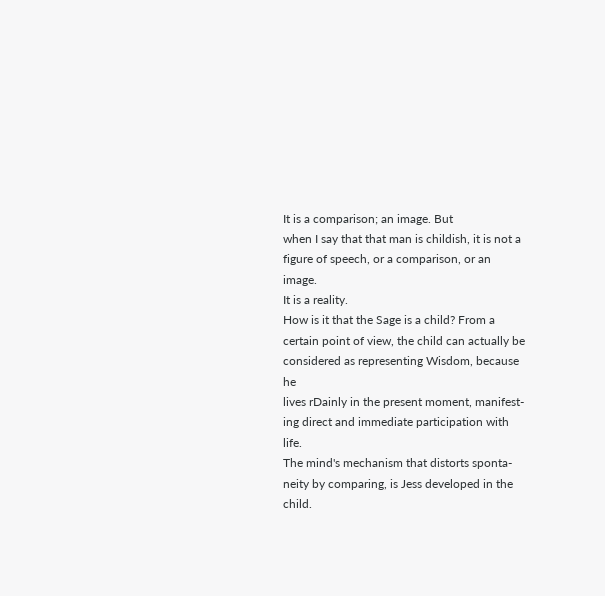It is a comparison; an image. But
when I say that that man is childish, it is not a
figure of speech, or a comparison, or an image.
It is a reality.
How is it that the Sage is a child? From a
certain point of view, the child can actually be
considered as representing Wisdom, because he
lives rDainly in the present moment, manifest-
ing direct and immediate participation with life.
The mind's mechanism that distorts sponta-
neity by comparing, is Jess developed in the
child.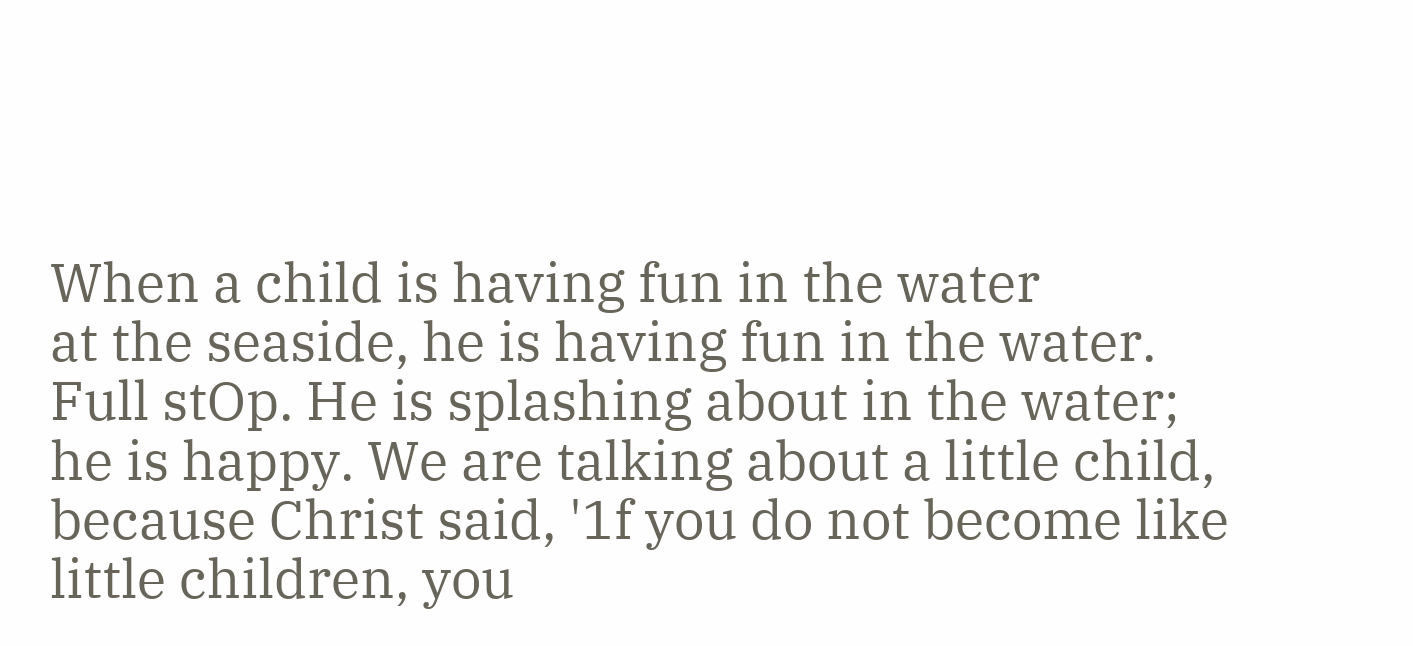When a child is having fun in the water
at the seaside, he is having fun in the water.
Full stOp. He is splashing about in the water;
he is happy. We are talking about a little child,
because Christ said, '1f you do not become like
little children, you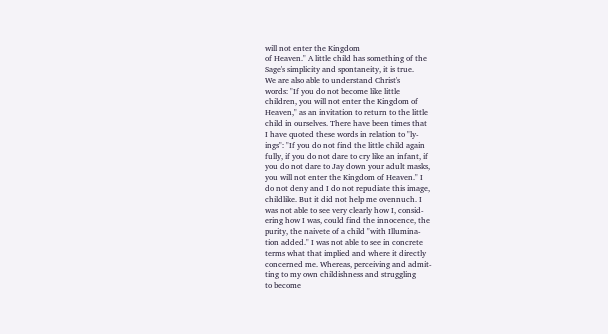will not enter the Kingdom
of Heaven." A little child has something of the
Sage's simplicity and spontaneity, it is true.
We are also able to understand Christ's
words: "If you do not become like little
children, you will not enter the Kingdom of
Heaven," as an invitation to return to the little
child in ourselves. There have been times that
I have quoted these words in relation to "ly-
ings": "If you do not find the little child again
fully, if you do not dare to cry like an infant, if
you do not dare to Jay down your adult masks,
you will not enter the Kingdom of Heaven." I
do not deny and I do not repudiate this image,
childlike. But it did not help me ovennuch. I
was not able to see very clearly how I, consid-
ering how I was, could find the innocence, the
purity, the naivete of a child "with Illumina-
tion added." I was not able to see in concrete
terms what that implied and where it directly
concerned me. Whereas, perceiving and admit-
ting to my own childishness and struggling
to become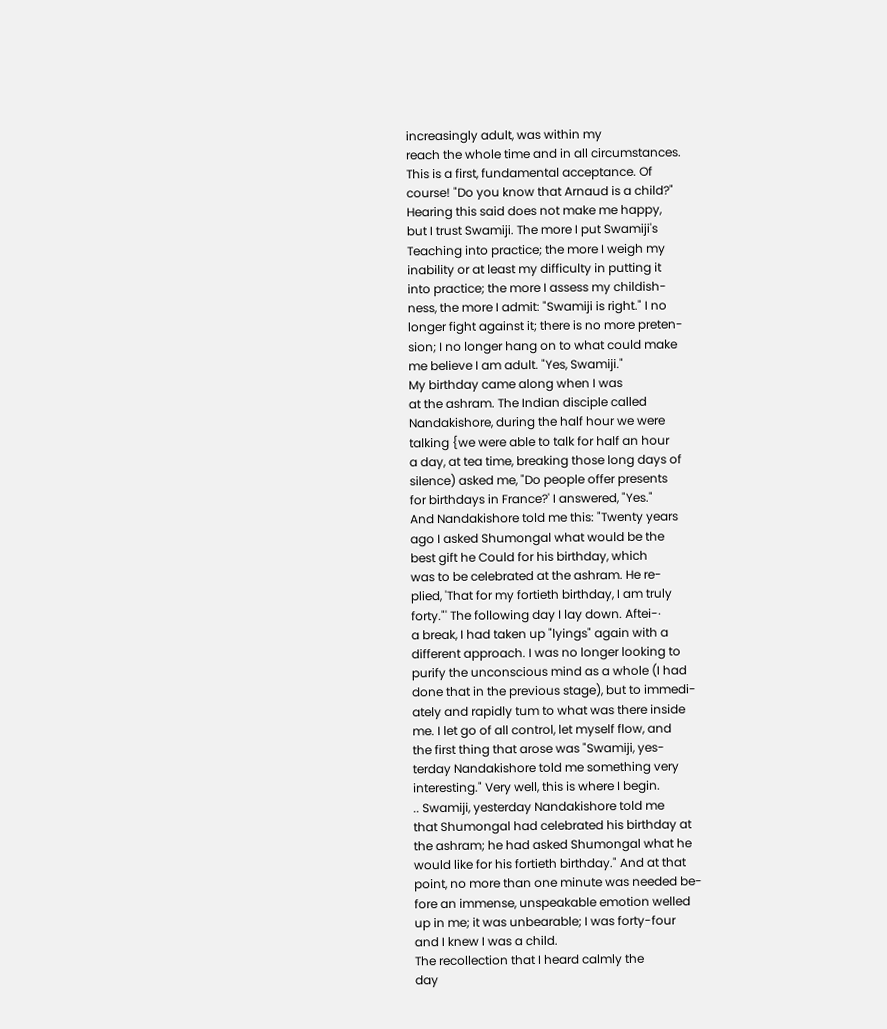increasingly adult, was within my
reach the whole time and in all circumstances.
This is a first, fundamental acceptance. Of
course! "Do you know that Arnaud is a child?"
Hearing this said does not make me happy,
but I trust Swamiji. The more I put Swamiji's
Teaching into practice; the more I weigh my
inability or at least my difficulty in putting it
into practice; the more I assess my childish-
ness, the more I admit: "Swamiji is right." I no
longer fight against it; there is no more preten-
sion; I no longer hang on to what could make
me believe I am adult. "Yes, Swamiji."
My birthday came along when I was
at the ashram. The Indian disciple called
Nandakishore, during the half hour we were
talking {we were able to talk for half an hour
a day, at tea time, breaking those long days of
silence) asked me, "Do people offer presents
for birthdays in France?' I answered, "Yes."
And Nandakishore told me this: "Twenty years
ago I asked Shumongal what would be the
best gift he Could for his birthday, which
was to be celebrated at the ashram. He re-
plied, 'That for my fortieth birthday, I am truly
forty."' The following day I lay down. Aftei-·
a break, I had taken up "lyings" again with a
different approach. I was no longer looking to
purify the unconscious mind as a whole (I had
done that in the previous stage), but to immedi-
ately and rapidly tum to what was there inside
me. I let go of all control, let myself flow, and
the first thing that arose was "Swamiji, yes-
terday Nandakishore told me something very
interesting." Very well, this is where I begin.
.. Swamiji, yesterday Nandakishore told me
that Shumongal had celebrated his birthday at
the ashram; he had asked Shumongal what he
would like for his fortieth birthday." And at that
point, no more than one minute was needed be-
fore an immense, unspeakable emotion welled
up in me; it was unbearable; I was forty-four
and I knew I was a child.
The recollection that I heard calmly the
day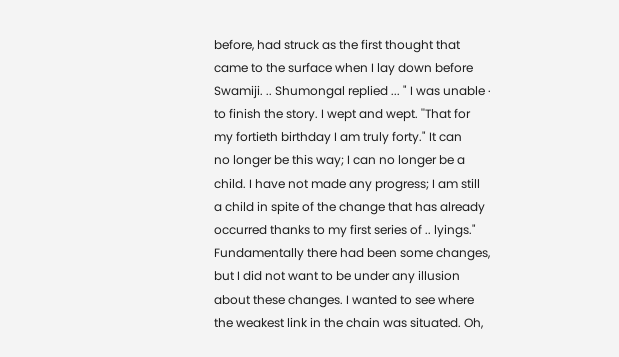before, had struck as the first thought that
came to the surface when I lay down before
Swamiji. .. Shumongal replied ... " I was unable ·
to finish the story. I wept and wept. ''That for
my fortieth birthday I am truly forty." It can
no longer be this way; I can no longer be a
child. I have not made any progress; I am still
a child in spite of the change that has already
occurred thanks to my first series of .. lyings."
Fundamentally there had been some changes,
but I did not want to be under any illusion
about these changes. I wanted to see where
the weakest link in the chain was situated. Oh,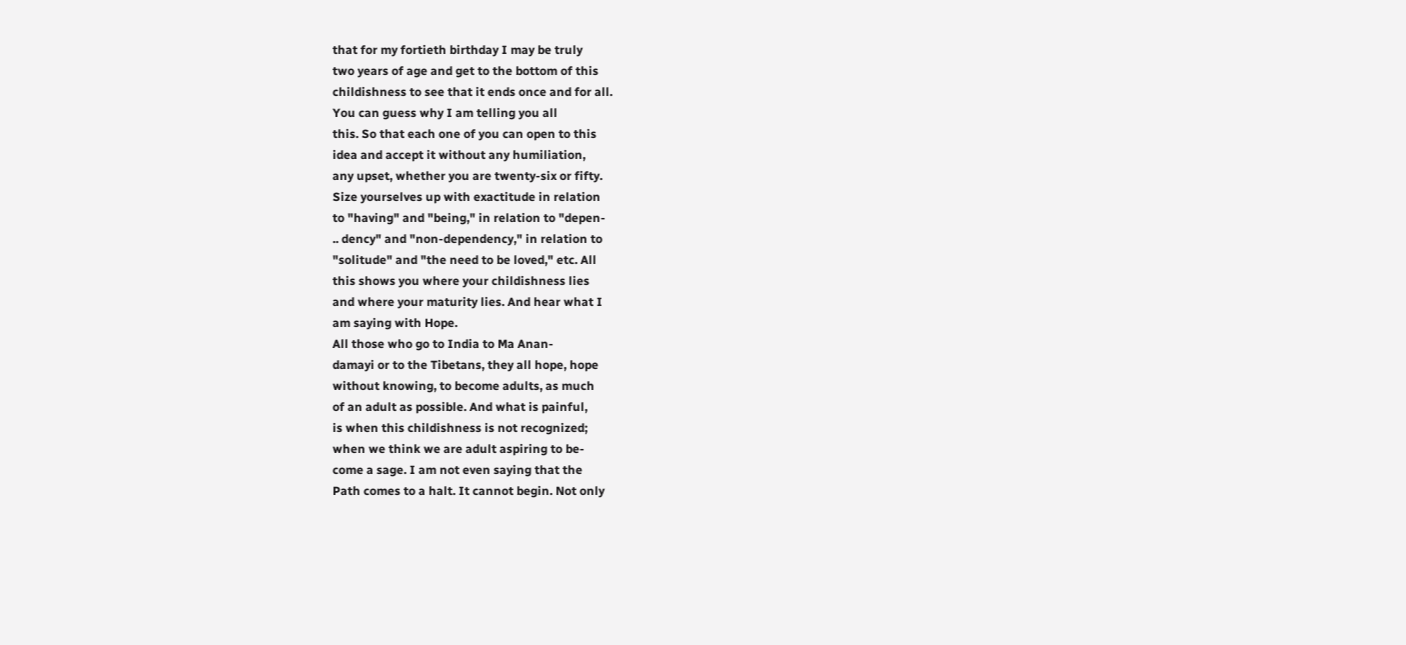that for my fortieth birthday I may be truly
two years of age and get to the bottom of this
childishness to see that it ends once and for all.
You can guess why I am telling you all
this. So that each one of you can open to this
idea and accept it without any humiliation,
any upset, whether you are twenty-six or fifty.
Size yourselves up with exactitude in relation
to "having" and "being," in relation to "depen-
.. dency" and "non-dependency," in relation to
"solitude" and "the need to be loved," etc. All
this shows you where your childishness lies
and where your maturity lies. And hear what I
am saying with Hope.
All those who go to India to Ma Anan-
damayi or to the Tibetans, they all hope, hope
without knowing, to become adults, as much
of an adult as possible. And what is painful,
is when this childishness is not recognized;
when we think we are adult aspiring to be-
come a sage. I am not even saying that the
Path comes to a halt. It cannot begin. Not only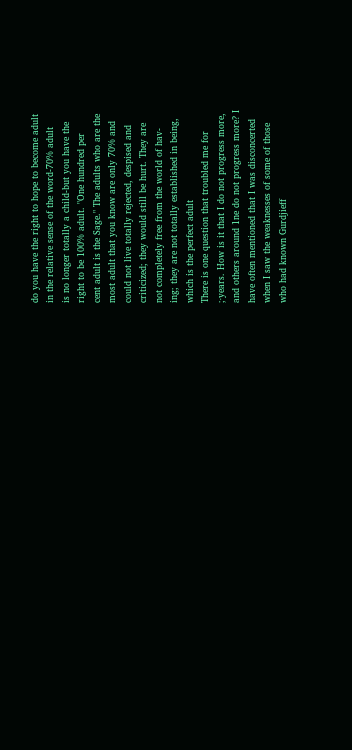do you have the right to hope to become adult
in the relative sense of the word-70% adult
is no longer totally a child-but you have the
right to be 100% adult. "One hundred per
cent adult is the Sage." The adults who are the
most adult that you know are only 70% and
could not live totally rejected, despised and
criticized; they would still be hurt. They are
not completely free from the world of hav-
ing; they are not totally established in being,
which is the perfect adult
There is one question that troubled me for
;·years. How is it that I do not progress more,
and others around 1ne do not progress more? I
have often mentioned that I was disconcerted
when I saw the weaknesses of some of those
who had known Gurdjieff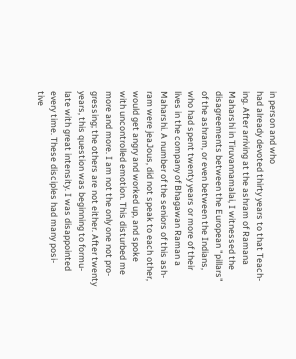in person and who
had already devoted thirty years to that Teach-
ing. After arriving at the ashram of Ramana
Maharshi in Tiruvannamalai, I witnessed the
disagreements between the European "pillars"
of the ashram, or even between the Indians,
who had spent twenty years or more of their
lives in the company of Bhagawan Raman a
Maharshi. A number of the seniors of this ash-
ram were jeaJous, did not speak to each other,
would get angry and worked up, and spoke
with uncontrolled emotion. This disturbed me
more and more. I am not the only one not pro-
gressing; the others are not either. After twenty
years, this question was beginning to formu-
late with great intensity. I was disappointed
every time. These disciples had many posi-
tive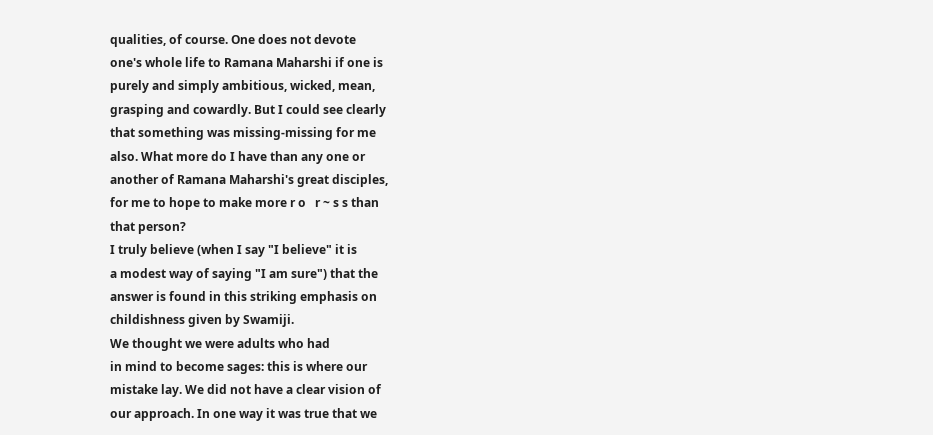qualities, of course. One does not devote
one's whole life to Ramana Maharshi if one is
purely and simply ambitious, wicked, mean,
grasping and cowardly. But I could see clearly
that something was missing-missing for me
also. What more do I have than any one or
another of Ramana Maharshi's great disciples,
for me to hope to make more r o   r ~ s s than
that person?
I truly believe (when I say "I believe" it is
a modest way of saying "I am sure") that the
answer is found in this striking emphasis on
childishness given by Swamiji.
We thought we were adults who had
in mind to become sages: this is where our
mistake lay. We did not have a clear vision of
our approach. In one way it was true that we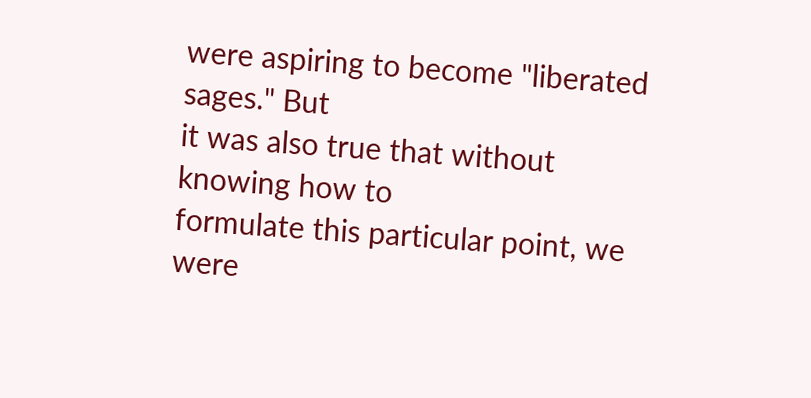were aspiring to become "liberated sages." But
it was also true that without knowing how to
formulate this particular point, we were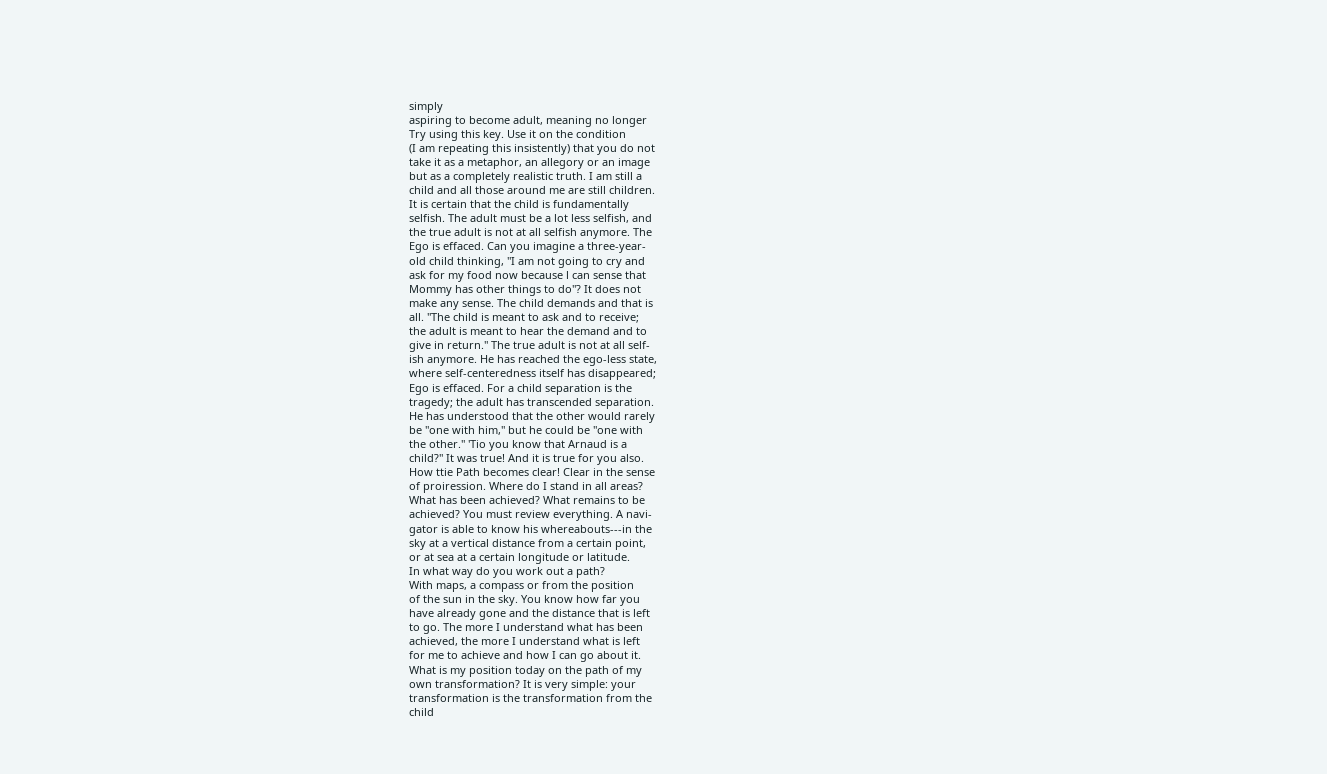simply
aspiring to become adult, meaning no longer
Try using this key. Use it on the condition
(I am repeating this insistently) that you do not
take it as a metaphor, an allegory or an image
but as a completely realistic truth. I am still a
child and all those around me are still children.
It is certain that the child is fundamentally
selfish. The adult must be a lot less selfish, and
the true adult is not at all selfish anymore. The
Ego is effaced. Can you imagine a three-year-
old child thinking, "I am not going to cry and
ask for my food now because l can sense that
Mommy has other things to do"? It does not
make any sense. The child demands and that is
all. "The child is meant to ask and to receive;
the adult is meant to hear the demand and to
give in return." The true adult is not at all self-
ish anymore. He has reached the ego-less state,
where self-centeredness itself has disappeared;
Ego is effaced. For a child separation is the
tragedy; the adult has transcended separation.
He has understood that the other would rarely
be "one with him," but he could be "one with
the other." 'Tio you know that Arnaud is a
child?" It was true! And it is true for you also.
How ttie Path becomes clear! Clear in the sense
of proiression. Where do I stand in all areas?
What has been achieved? What remains to be
achieved? You must review everything. A navi-
gator is able to know his whereabouts---in the
sky at a vertical distance from a certain point,
or at sea at a certain longitude or latitude.
In what way do you work out a path?
With maps, a compass or from the position
of the sun in the sky. You know how far you
have already gone and the distance that is left
to go. The more I understand what has been
achieved, the more I understand what is left
for me to achieve and how I can go about it.
What is my position today on the path of my
own transformation? It is very simple: your
transformation is the transformation from the
child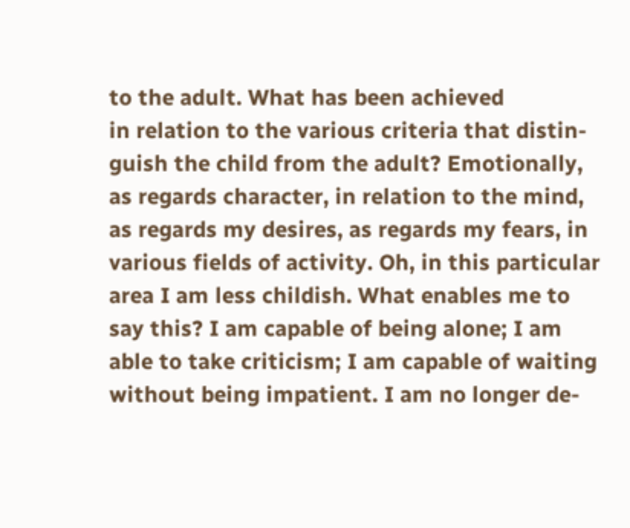to the adult. What has been achieved
in relation to the various criteria that distin-
guish the child from the adult? Emotionally,
as regards character, in relation to the mind,
as regards my desires, as regards my fears, in
various fields of activity. Oh, in this particular
area I am less childish. What enables me to
say this? I am capable of being alone; I am
able to take criticism; I am capable of waiting
without being impatient. I am no longer de-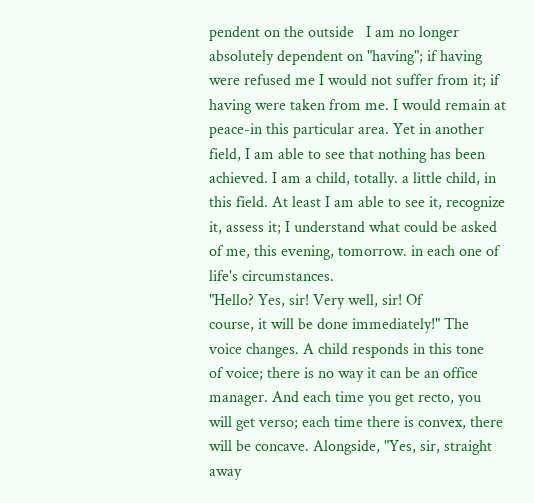pendent on the outside   I am no longer
absolutely dependent on "having"; if having
were refused me I would not suffer from it; if
having were taken from me. I would remain at
peace-in this particular area. Yet in another
field, I am able to see that nothing has been
achieved. I am a child, totally. a little child, in
this field. At least I am able to see it, recognize
it, assess it; I understand what could be asked
of me, this evening, tomorrow. in each one of
life's circumstances.
"Hello? Yes, sir! Very well, sir! Of
course, it will be done immediately!" The
voice changes. A child responds in this tone
of voice; there is no way it can be an office
manager. And each time you get recto, you
will get verso; each time there is convex, there
will be concave. Alongside, "Yes, sir, straight
away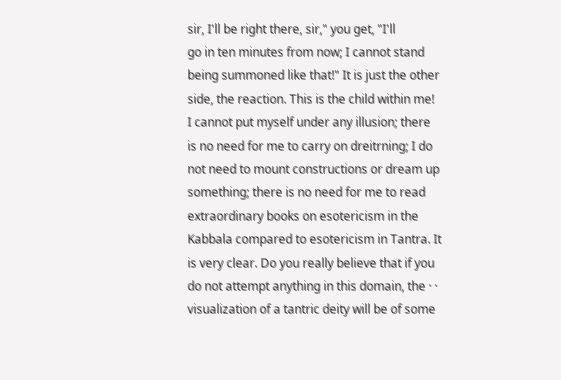sir, I'll be right there, sir," you get, "I'll
go in ten minutes from now; I cannot stand
being summoned like that!" It is just the other
side, the reaction. This is the child within me!
I cannot put myself under any illusion; there
is no need for me to carry on dreitrning; I do
not need to mount constructions or dream up
something; there is no need for me to read
extraordinary books on esotericism in the
Kabbala compared to esotericism in Tantra. It
is very clear. Do you really believe that if you
do not attempt anything in this domain, the · ·
visualization of a tantric deity will be of some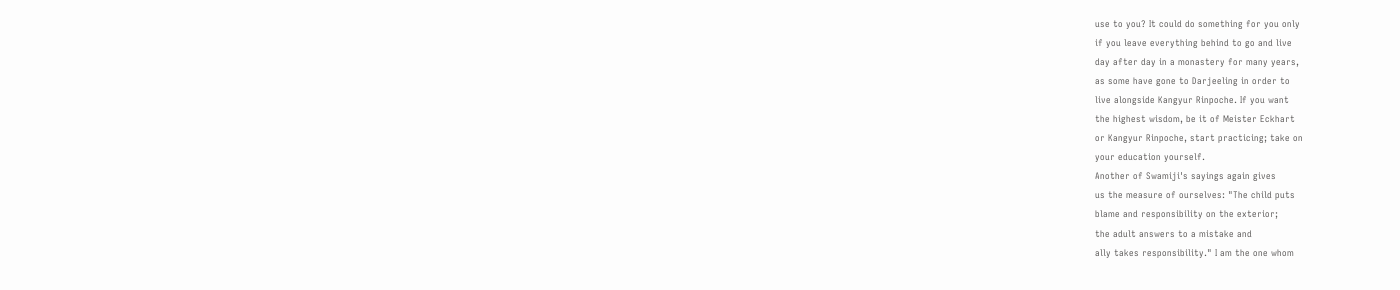use to you? It could do something for you only
if you leave everything behind to go and live
day after day in a monastery for many years,
as some have gone to Darjeeling in order to
live alongside Kangyur Rinpoche. If you want
the highest wisdom, be it of Meister Eckhart
or Kangyur Rinpoche, start practicing; take on
your education yourself.
Another of Swamiji's sayings again gives
us the measure of ourselves: "The child puts
blame and responsibility on the exterior;
the adult answers to a mistake and
ally takes responsibility." I am the one whom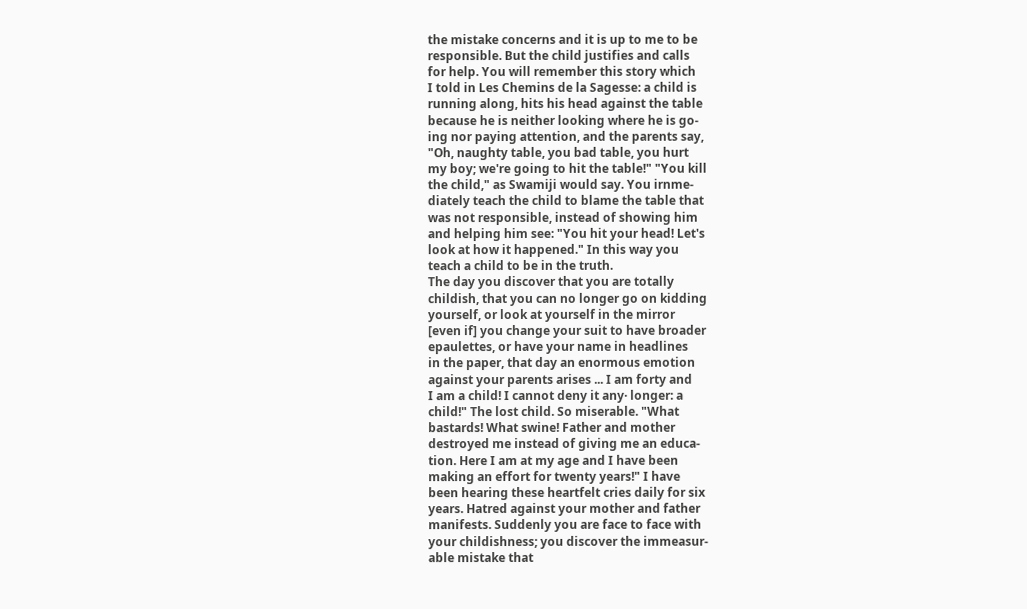the mistake concerns and it is up to me to be
responsible. But the child justifies and calls
for help. You will remember this story which
I told in Les Chemins de la Sagesse: a child is
running along, hits his head against the table
because he is neither looking where he is go-
ing nor paying attention, and the parents say,
"Oh, naughty table, you bad table, you hurt
my boy; we're going to hit the table!" "You kill
the child," as Swamiji would say. You irnme-
diately teach the child to blame the table that
was not responsible, instead of showing him
and helping him see: "You hit your head! Let's
look at how it happened." In this way you
teach a child to be in the truth.
The day you discover that you are totally
childish, that you can no longer go on kidding
yourself, or look at yourself in the mirror
[even if] you change your suit to have broader
epaulettes, or have your name in headlines
in the paper, that day an enormous emotion
against your parents arises ... I am forty and
I am a child! I cannot deny it any· longer: a
child!" The lost child. So miserable. "What
bastards! What swine! Father and mother
destroyed me instead of giving me an educa-
tion. Here I am at my age and I have been
making an effort for twenty years!" I have
been hearing these heartfelt cries daily for six
years. Hatred against your mother and father
manifests. Suddenly you are face to face with
your childishness; you discover the immeasur-
able mistake that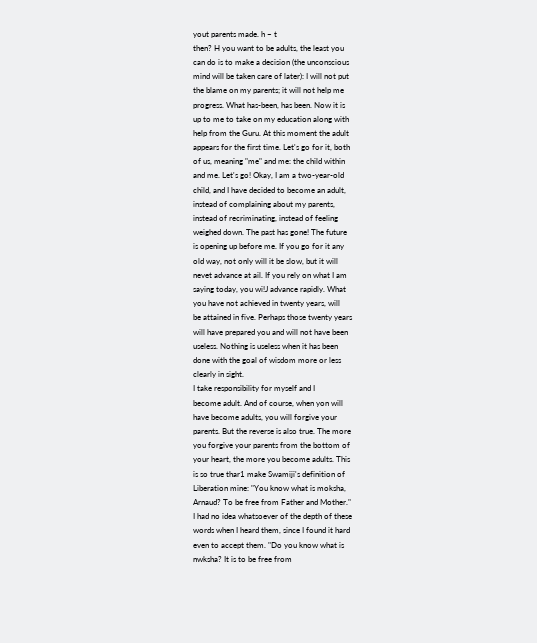yout parents made. h ~ t
then? H you want to be adults, the least you
can do is to make a decision (the unconscious
mind will be taken care of later): I will not put
the blame on my parents; it will not help me
progress. What has-been, has been. Now it is
up to me to take on my education along with
help from the Guru. At this moment the adult
appears for the first time. Let's go for it, both
of us, meaning "me" and me: the child within
and me. Let's go! Okay, I am a two-year-old
child, and I have decided to become an adult,
instead of complaining about my parents,
instead of recriminating, instead of feeling
weighed down. The past has gone! The future
is opening up before me. If you go for it any
old way, not only will it be slow, but it will
nevet advance at ail. If you rely on what I am
saying today, you wi!J advance rapidly. What
you have not achieved in twenty years, will
be attained in five. Perhaps those twenty years
will have prepared you and will not have been
useless. Nothing is useless when it has been
done with the goal of wisdom more or less
clearly in sight.
I take responsibility for myself and I
become adult. And of course, when yon will
have become adults, you will forgive your
parents. But the reverse is also true. The more
you forgive your parents from the bottom of
your heart, the more you become adults. This
is so true thar1 make Swamiji's definition of
Liberation mine: "You know what is moksha,
Arnaud? To be free from Father and Mother."
I had no idea whatsoever of the depth of these
words when I heard them, since I found it hard
even to accept them. "Do you know what is
nwksha? It is to be free from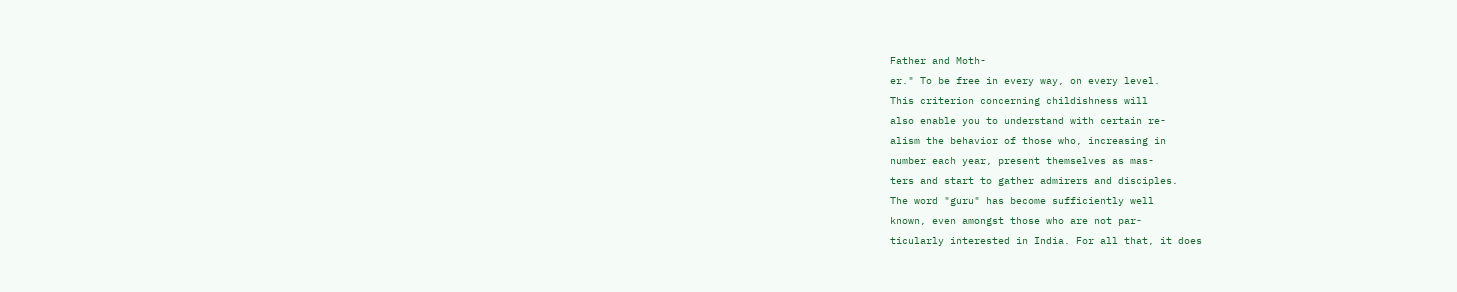Father and Moth-
er." To be free in every way, on every level.
This criterion concerning childishness will
also enable you to understand with certain re-
alism the behavior of those who, increasing in
number each year, present themselves as mas-
ters and start to gather admirers and disciples.
The word "guru" has become sufficiently well
known, even amongst those who are not par-
ticularly interested in India. For all that, it does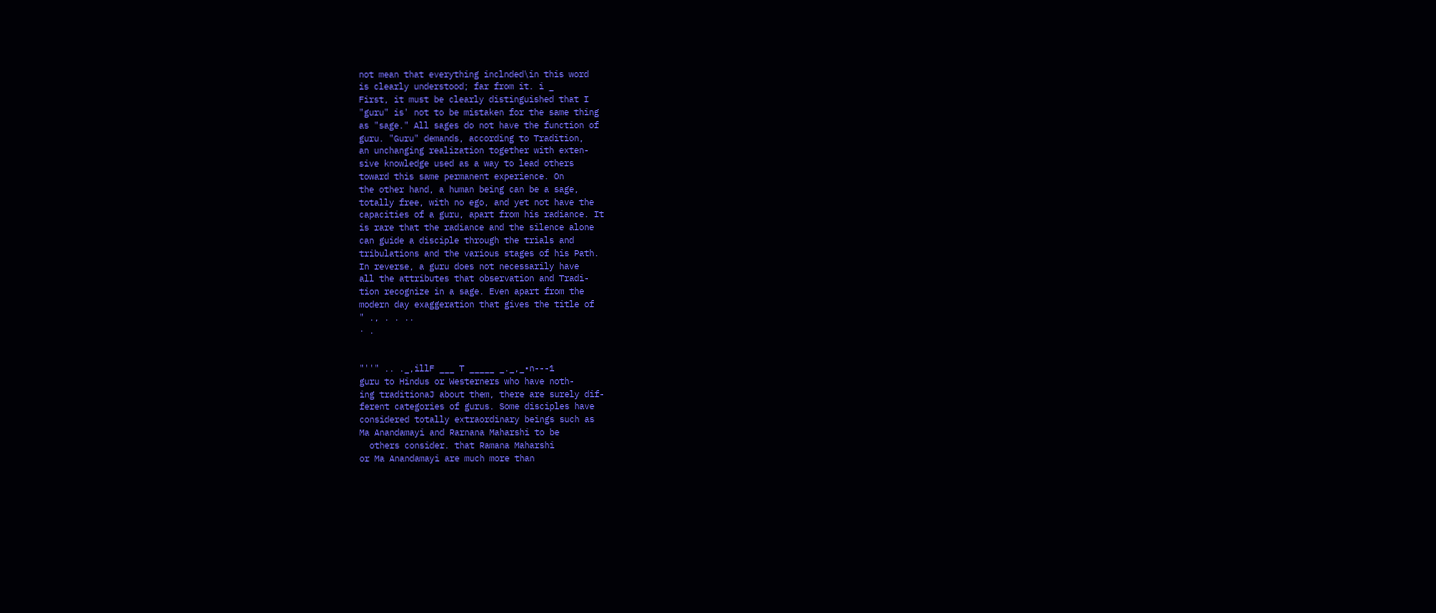not mean that everything inclnded\in this word
is clearly understood; far from it. i _
First, it must be clearly distinguished that I
"guru" is' not to be mistaken for the same thing
as "sage." All sages do not have the function of
guru. "Guru" demands, according to Tradition,
an unchanging realization together with exten-
sive knowledge used as a way to lead others
toward this same permanent experience. On
the other hand, a human being can be a sage,
totally free, with no ego, and yet not have the
capacities of a guru, apart from his radiance. It
is rare that the radiance and the silence alone
can guide a disciple through the trials and
tribulations and the various stages of his Path.
In reverse, a guru does not necessarily have
all the attributes that observation and Tradi-
tion recognize in a sage. Even apart from the
modern day exaggeration that gives the title of
" ., . . ..
· .


"''" .. ._,illF ___ T _____ _._,_•n---1
guru to Hindus or Westerners who have noth-
ing traditionaJ about them, there are surely dif-
ferent categories of gurus. Some disciples have
considered totally extraordinary beings such as
Ma Anandamayi and Rarnana Maharshi to be
  others consider. that Ramana Maharshi
or Ma Anandamayi are much more than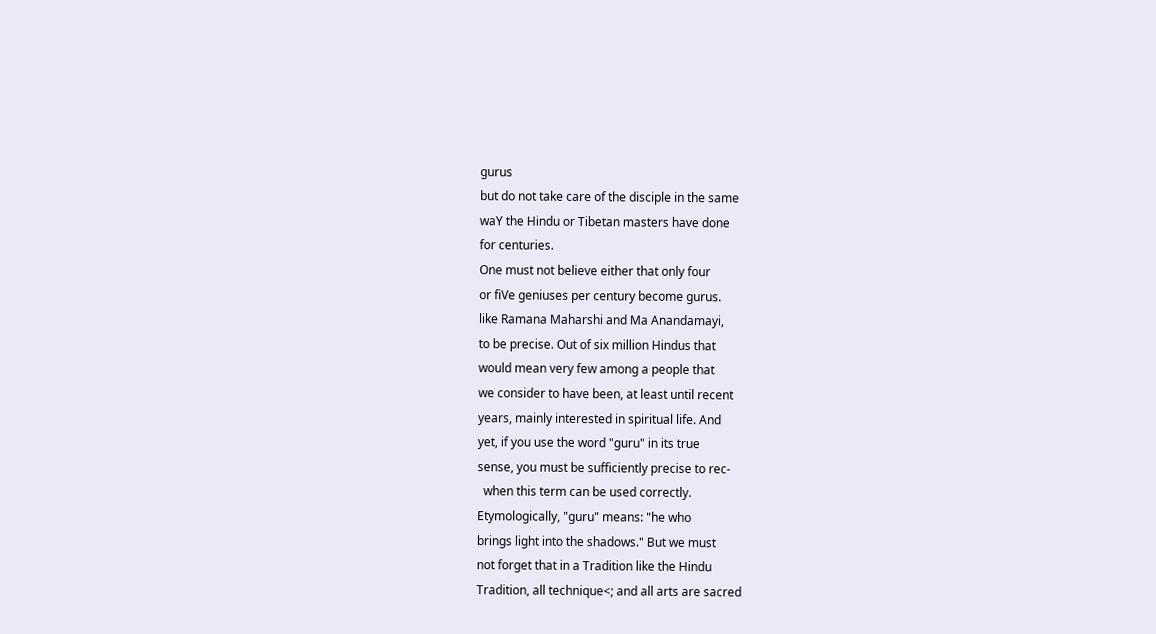gurus
but do not take care of the disciple in the same
waY the Hindu or Tibetan masters have done
for centuries.
One must not believe either that only four
or fiVe geniuses per century become gurus.
like Ramana Maharshi and Ma Anandamayi,
to be precise. Out of six million Hindus that
would mean very few among a people that
we consider to have been, at least until recent
years, mainly interested in spiritual life. And
yet, if you use the word "guru" in its true
sense, you must be sufficiently precise to rec-
  when this term can be used correctly.
Etymologically, "guru" means: "he who
brings light into the shadows." But we must
not forget that in a Tradition like the Hindu
Tradition, all technique<; and all arts are sacred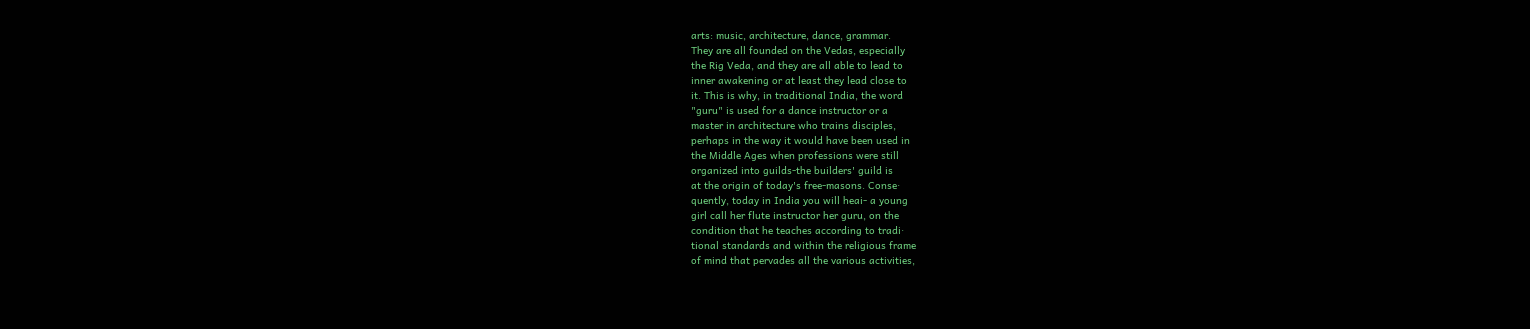arts: music, architecture, dance, grammar.
They are all founded on the Vedas, especially
the Rig Veda, and they are all able to lead to
inner awakening or at least they lead close to
it. This is why, in traditional India, the word
"guru" is used for a dance instructor or a
master in architecture who trains disciples,
perhaps in the way it would have been used in
the Middle Ages when professions were still
organized into guilds-the builders' guild is
at the origin of today's free-masons. Conse·
quently, today in India you will heai- a young
girl call her flute instructor her guru, on the
condition that he teaches according to tradi·
tional standards and within the religious frame
of mind that pervades all the various activities,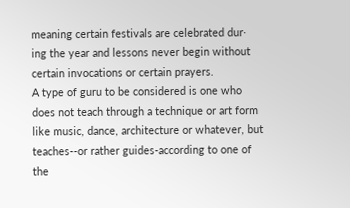meaning certain festivals are celebrated dur·
ing the year and lessons never begin without
certain invocations or certain prayers.
A type of guru to be considered is one who
does not teach through a technique or art form
like music, dance, architecture or whatever, but
teaches--or rather guides-according to one of
the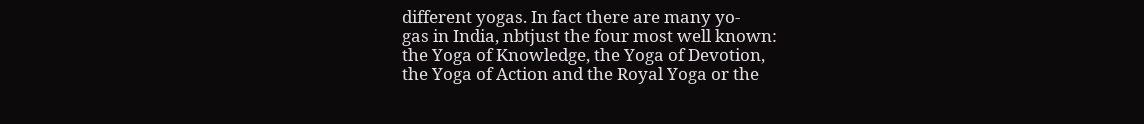different yogas. In fact there are many yo-
gas in India, nbtjust the four most well known:
the Yoga of Knowledge, the Yoga of Devotion,
the Yoga of Action and the Royal Yoga or the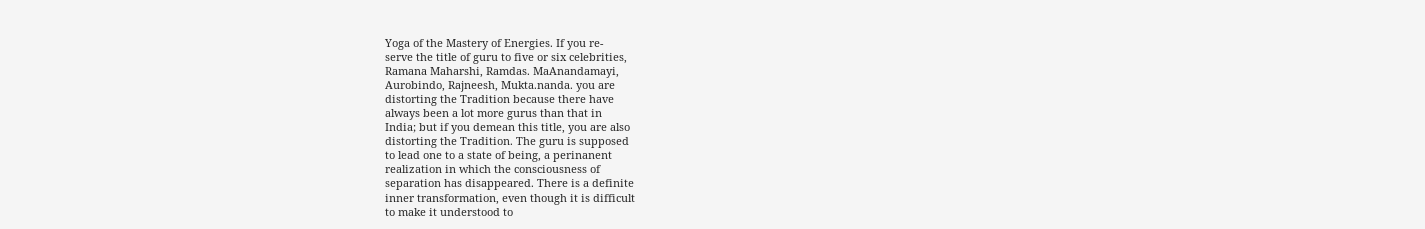Yoga of the Mastery of Energies. If you re-
serve the title of guru to five or six celebrities,
Ramana Maharshi, Ramdas. MaAnandamayi,
Aurobindo, Rajneesh, Mukta.nanda. you are
distorting the Tradition because there have
always been a lot more gurus than that in
India; but if you demean this title, you are also
distorting the Tradition. The guru is supposed
to lead one to a state of being, a perinanent
realization in which the consciousness of
separation has disappeared. There is a definite
inner transformation, even though it is difficult
to make it understood to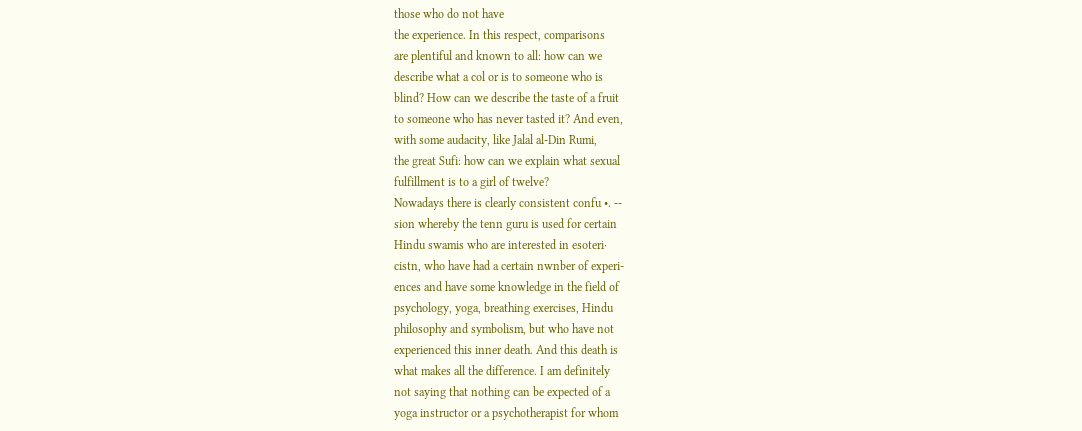those who do not have
the experience. In this respect, comparisons
are plentiful and known to all: how can we
describe what a col or is to someone who is
blind? How can we describe the taste of a fruit
to someone who has never tasted it? And even,
with some audacity, like Jalal al-Din Rumi,
the great Sufi: how can we explain what sexual
fulfillment is to a girl of twelve?
Nowadays there is clearly consistent confu •. --
sion whereby the tenn guru is used for certain
Hindu swamis who are interested in esoteri·
cistn, who have had a certain nwnber of experi-
ences and have some knowledge in the field of
psychology, yoga, breathing exercises, Hindu
philosophy and symbolism, but who have not
experienced this inner death. And this death is
what makes all the difference. I am definitely
not saying that nothing can be expected of a
yoga instructor or a psychotherapist for whom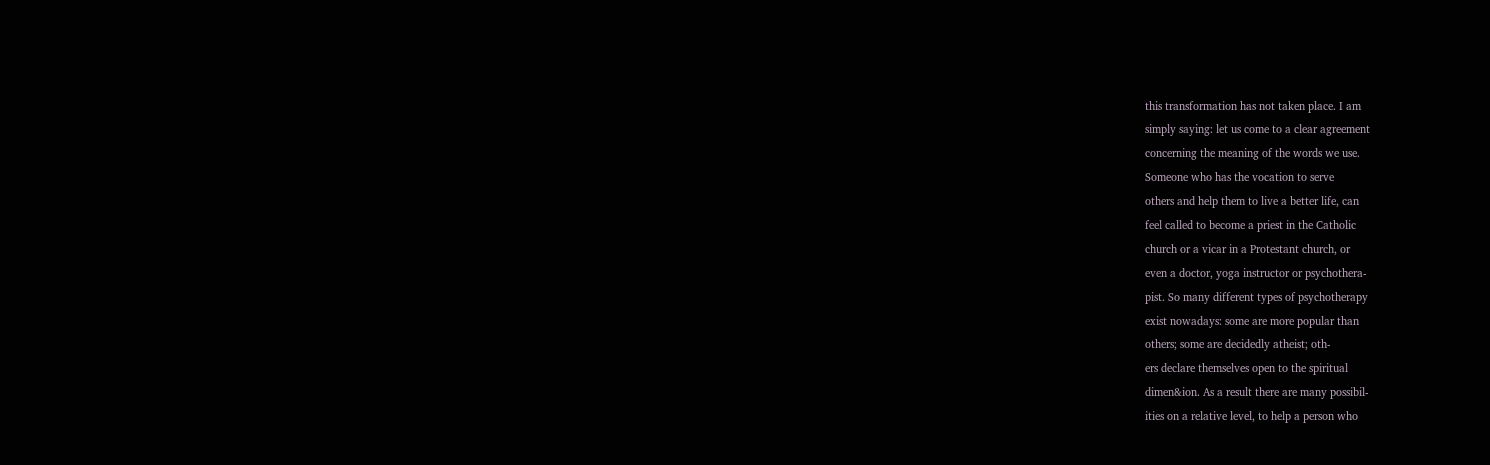this transformation has not taken place. I am
simply saying: let us come to a clear agreement
concerning the meaning of the words we use.
Someone who has the vocation to serve
others and help them to live a better life, can
feel called to become a priest in the Catholic
church or a vicar in a Protestant church, or
even a doctor, yoga instructor or psychothera-
pist. So many different types of psychotherapy
exist nowadays: some are more popular than
others; some are decidedly atheist; oth-
ers declare themselves open to the spiritual
dimen&ion. As a result there are many possibil-
ities on a relative level, to help a person who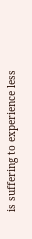is suffering to experience less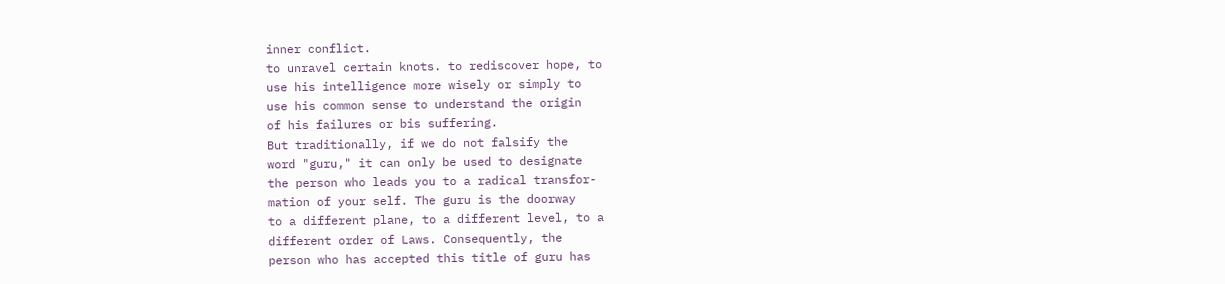inner conflict.
to unravel certain knots. to rediscover hope, to
use his intelligence more wisely or simply to
use his common sense to understand the origin
of his failures or bis suffering.
But traditionally, if we do not falsify the
word "guru," it can only be used to designate
the person who leads you to a radical transfor-
mation of your self. The guru is the doorway
to a different plane, to a different level, to a
different order of Laws. Consequently, the
person who has accepted this title of guru has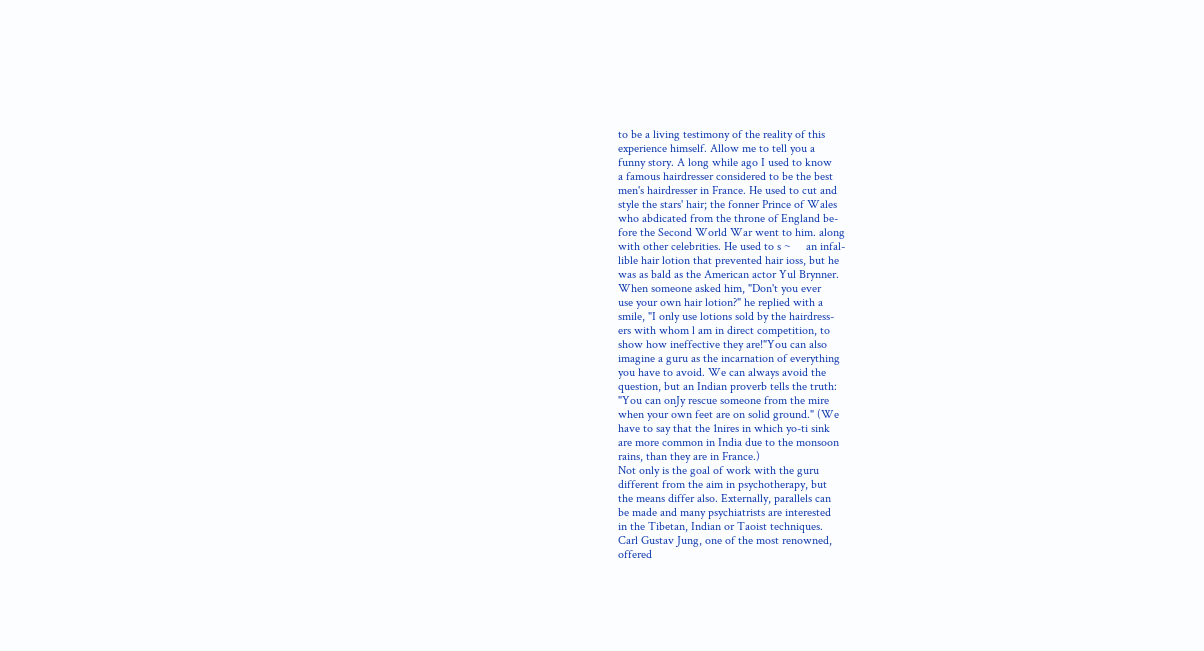to be a living testimony of the reality of this
experience himself. Allow me to tell you a
funny story. A long while ago I used to know
a famous hairdresser considered to be the best
men's hairdresser in France. He used to cut and
style the stars' hair; the fonner Prince of Wales
who abdicated from the throne of England be-
fore the Second World War went to him. along
with other celebrities. He used to s ~     an infal-
lible hair lotion that prevented hair ioss, but he
was as bald as the American actor Yul Brynner.
When someone asked him, "Don't you ever
use your own hair lotion?" he replied with a
smile, "I only use lotions sold by the hairdress-
ers with whom l am in direct competition, to
show how ineffective they are!"You can also
imagine a guru as the incarnation of everything
you have to avoid. We can always avoid the
question, but an Indian proverb tells the truth:
"You can onJy rescue someone from the mire
when your own feet are on solid ground." (We
have to say that the 1nires in which yo-ti sink
are more common in India due to the monsoon
rains, than they are in France.)
Not only is the goal of work with the guru
different from the aim in psychotherapy, but
the means differ also. Externally, parallels can
be made and many psychiatrists are interested
in the Tibetan, Indian or Taoist techniques.
Carl Gustav Jung, one of the most renowned,
offered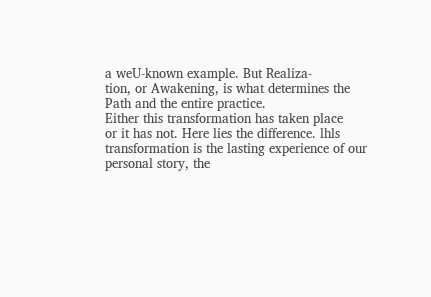a weU-known example. But Realiza-
tion, or Awakening, is what determines the
Path and the entire practice.
Either this transformation has taken place
or it has not. Here lies the difference. lhls
transformation is the lasting experience of our
personal story, the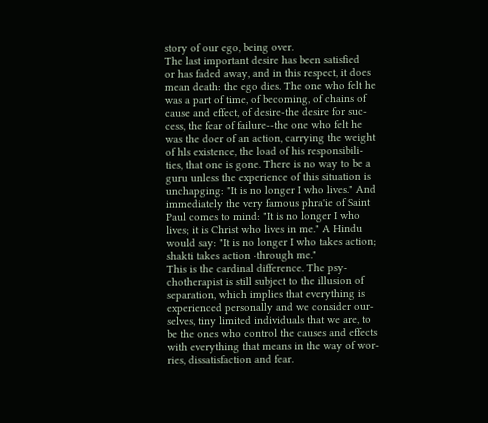story of our ego, being over.
The last important desire has been satisfied
or has faded away, and in this respect, it does
mean death: the ego dies. The one who felt he
was a part of time, of becoming, of chains of
cause and effect, of desire-the desire for suc-
cess, the fear of failure--the one who felt he
was the doer of an action, carrying the weight
of hls existence, the load of his responsibili-
ties, that one is gone. There is no way to be a
guru unless the experience of this situation is
unchapging: "It is no longer I who lives." And
immediately the very famous phra'ie of Saint
Paul comes to mind: "It is no longer I who
lives; it is Christ who lives in me." A Hindu
would say: "It is no longer I who takes action;
shakti takes action ·through me."
This is the cardinal difference. The psy-
chotherapist is still subject to the illusion of
separation, which implies that everything is
experienced personally and we consider our-
selves, tiny limited individuals that we are, to
be the ones who control the causes and effects
with everything that means in the way of wor-
ries, dissatisfaction and fear.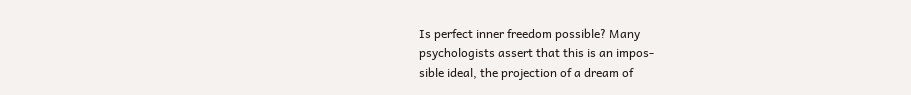Is perfect inner freedom possible? Many
psychologists assert that this is an impos-
sible ideal, the projection of a dream of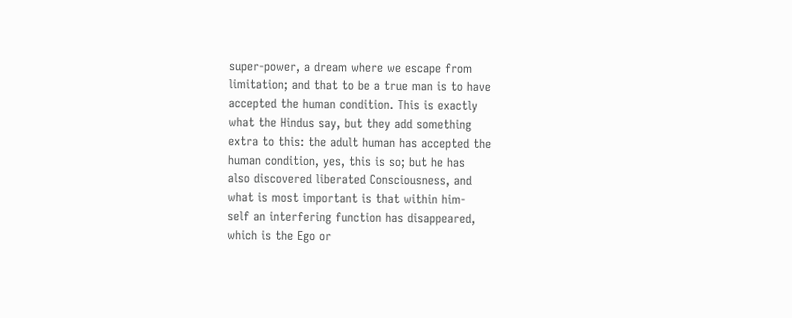super-power, a dream where we escape from
limitation; and that to be a true man is to have
accepted the human condition. This is exactly
what the Hindus say, but they add something
extra to this: the adult human has accepted the
human condition, yes, this is so; but he has
also discovered liberated Consciousness, and
what is most important is that within him-
self an interfering function has disappeared,
which is the Ego or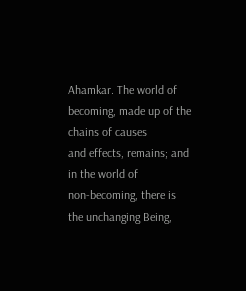Ahamkar. The world of
becoming, made up of the chains of causes
and effects, remains; and in the world of
non-becoming, there is the unchanging Being,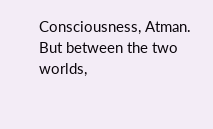Consciousness, Atman. But between the two
worlds,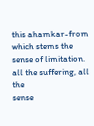this ahamkar-from which stems the
sense of limitation. all the suffering, all the
sense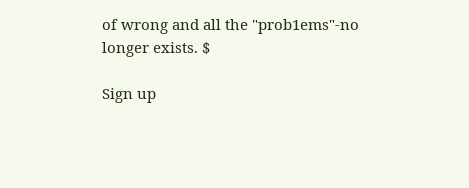of wrong and all the "prob1ems"-no
longer exists. $

Sign up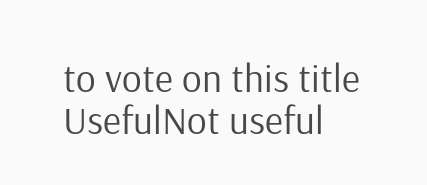to vote on this title
UsefulNot useful